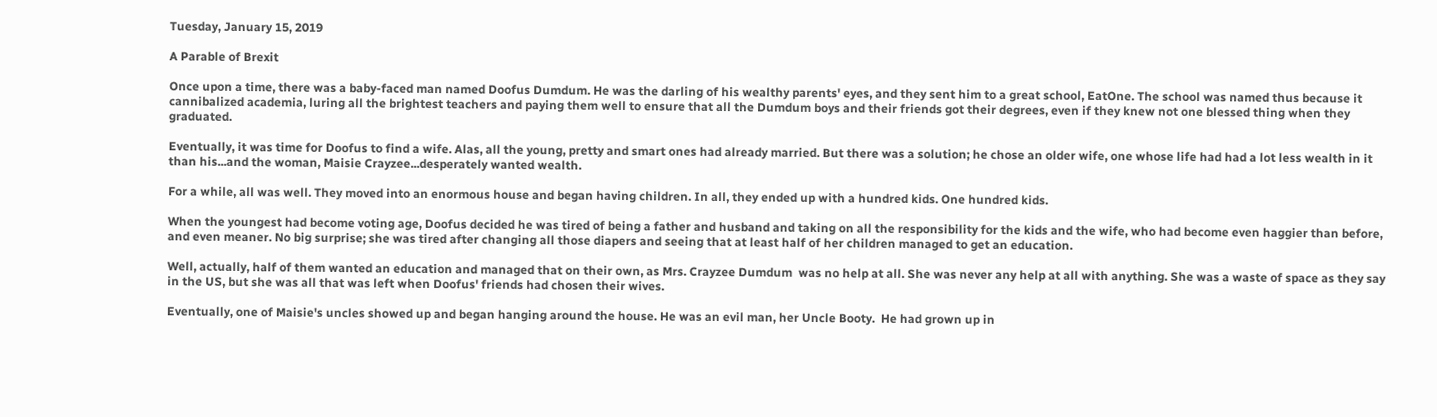Tuesday, January 15, 2019

A Parable of Brexit

Once upon a time, there was a baby-faced man named Doofus Dumdum. He was the darling of his wealthy parents' eyes, and they sent him to a great school, EatOne. The school was named thus because it cannibalized academia, luring all the brightest teachers and paying them well to ensure that all the Dumdum boys and their friends got their degrees, even if they knew not one blessed thing when they graduated.

Eventually, it was time for Doofus to find a wife. Alas, all the young, pretty and smart ones had already married. But there was a solution; he chose an older wife, one whose life had had a lot less wealth in it than his...and the woman, Maisie Crayzee...desperately wanted wealth.

For a while, all was well. They moved into an enormous house and began having children. In all, they ended up with a hundred kids. One hundred kids.

When the youngest had become voting age, Doofus decided he was tired of being a father and husband and taking on all the responsibility for the kids and the wife, who had become even haggier than before, and even meaner. No big surprise; she was tired after changing all those diapers and seeing that at least half of her children managed to get an education.

Well, actually, half of them wanted an education and managed that on their own, as Mrs. Crayzee Dumdum  was no help at all. She was never any help at all with anything. She was a waste of space as they say in the US, but she was all that was left when Doofus' friends had chosen their wives.

Eventually, one of Maisie's uncles showed up and began hanging around the house. He was an evil man, her Uncle Booty.  He had grown up in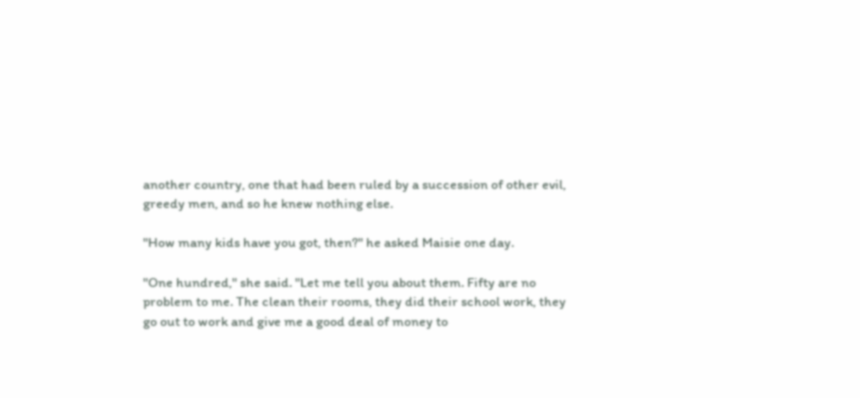another country, one that had been ruled by a succession of other evil, greedy men, and so he knew nothing else.

"How many kids have you got, then?" he asked Maisie one day.

"One hundred," she said. "Let me tell you about them. Fifty are no problem to me. The clean their rooms, they did their school work, they go out to work and give me a good deal of money to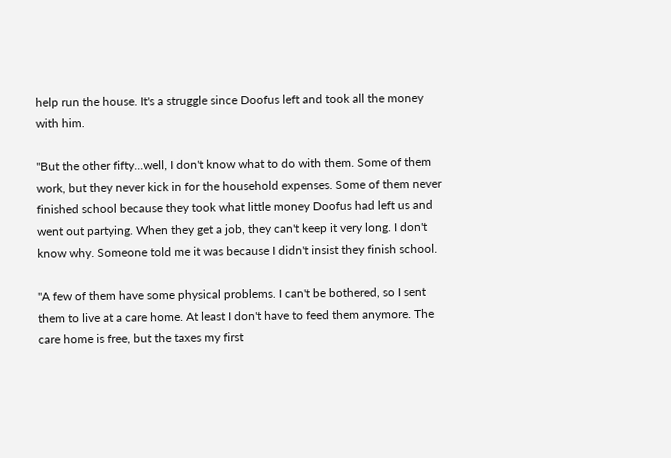help run the house. It's a struggle since Doofus left and took all the money with him.

"But the other fifty...well, I don't know what to do with them. Some of them work, but they never kick in for the household expenses. Some of them never finished school because they took what little money Doofus had left us and went out partying. When they get a job, they can't keep it very long. I don't know why. Someone told me it was because I didn't insist they finish school.

"A few of them have some physical problems. I can't be bothered, so I sent them to live at a care home. At least I don't have to feed them anymore. The care home is free, but the taxes my first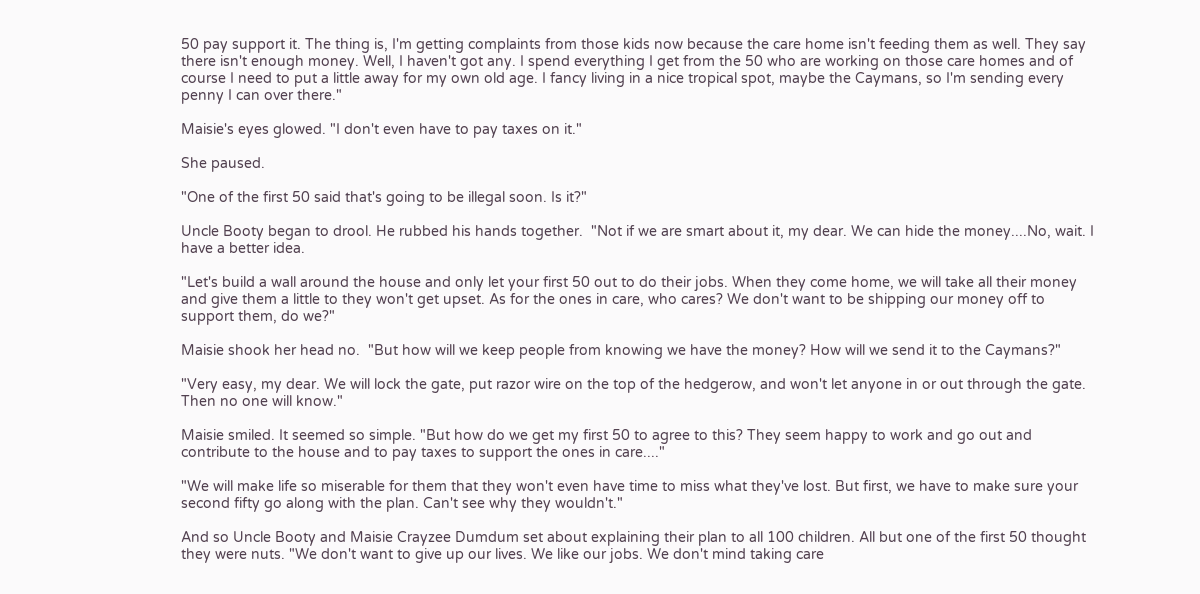50 pay support it. The thing is, I'm getting complaints from those kids now because the care home isn't feeding them as well. They say there isn't enough money. Well, I haven't got any. I spend everything I get from the 50 who are working on those care homes and of course I need to put a little away for my own old age. I fancy living in a nice tropical spot, maybe the Caymans, so I'm sending every penny I can over there."

Maisie's eyes glowed. "I don't even have to pay taxes on it."

She paused.

"One of the first 50 said that's going to be illegal soon. Is it?"

Uncle Booty began to drool. He rubbed his hands together.  "Not if we are smart about it, my dear. We can hide the money....No, wait. I have a better idea.

"Let's build a wall around the house and only let your first 50 out to do their jobs. When they come home, we will take all their money and give them a little to they won't get upset. As for the ones in care, who cares? We don't want to be shipping our money off to support them, do we?"

Maisie shook her head no.  "But how will we keep people from knowing we have the money? How will we send it to the Caymans?"

"Very easy, my dear. We will lock the gate, put razor wire on the top of the hedgerow, and won't let anyone in or out through the gate. Then no one will know."

Maisie smiled. It seemed so simple. "But how do we get my first 50 to agree to this? They seem happy to work and go out and contribute to the house and to pay taxes to support the ones in care...."

"We will make life so miserable for them that they won't even have time to miss what they've lost. But first, we have to make sure your second fifty go along with the plan. Can't see why they wouldn't."

And so Uncle Booty and Maisie Crayzee Dumdum set about explaining their plan to all 100 children. All but one of the first 50 thought they were nuts. "We don't want to give up our lives. We like our jobs. We don't mind taking care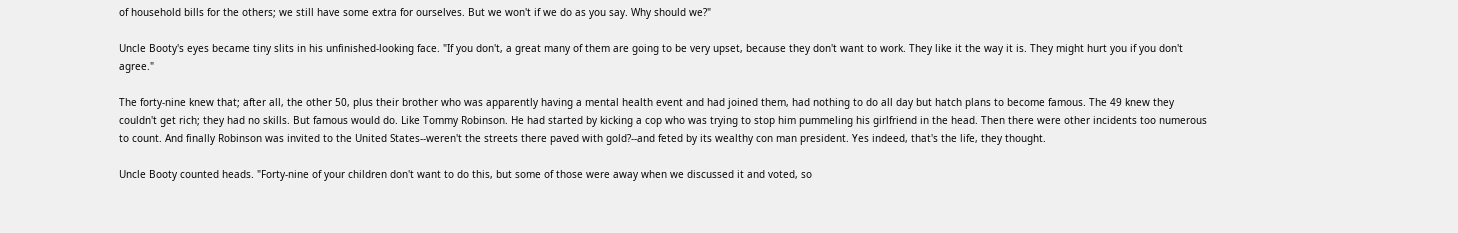of household bills for the others; we still have some extra for ourselves. But we won't if we do as you say. Why should we?"

Uncle Booty's eyes became tiny slits in his unfinished-looking face. "If you don't, a great many of them are going to be very upset, because they don't want to work. They like it the way it is. They might hurt you if you don't agree."

The forty-nine knew that; after all, the other 50, plus their brother who was apparently having a mental health event and had joined them, had nothing to do all day but hatch plans to become famous. The 49 knew they couldn't get rich; they had no skills. But famous would do. Like Tommy Robinson. He had started by kicking a cop who was trying to stop him pummeling his girlfriend in the head. Then there were other incidents too numerous to count. And finally Robinson was invited to the United States--weren't the streets there paved with gold?--and feted by its wealthy con man president. Yes indeed, that's the life, they thought.

Uncle Booty counted heads. "Forty-nine of your children don't want to do this, but some of those were away when we discussed it and voted, so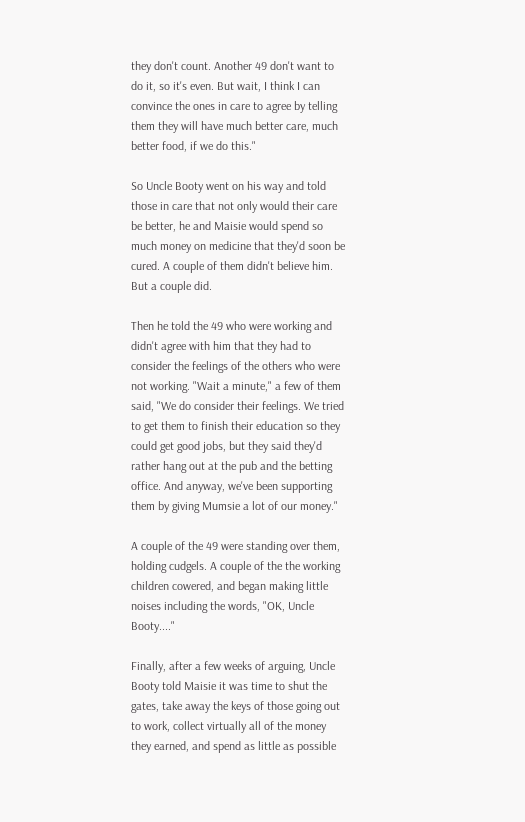they don't count. Another 49 don't want to do it, so it's even. But wait, I think I can convince the ones in care to agree by telling them they will have much better care, much better food, if we do this."

So Uncle Booty went on his way and told those in care that not only would their care be better, he and Maisie would spend so much money on medicine that they'd soon be cured. A couple of them didn't believe him. But a couple did.

Then he told the 49 who were working and didn't agree with him that they had to consider the feelings of the others who were not working. "Wait a minute," a few of them said, "We do consider their feelings. We tried to get them to finish their education so they could get good jobs, but they said they'd rather hang out at the pub and the betting office. And anyway, we've been supporting them by giving Mumsie a lot of our money."

A couple of the 49 were standing over them, holding cudgels. A couple of the the working children cowered, and began making little noises including the words, "OK, Uncle Booty...."

Finally, after a few weeks of arguing, Uncle Booty told Maisie it was time to shut the gates, take away the keys of those going out to work, collect virtually all of the money they earned, and spend as little as possible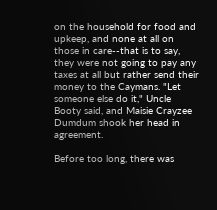on the household for food and upkeep, and none at all on those in care--that is to say, they were not going to pay any taxes at all but rather send their money to the Caymans. "Let someone else do it," Uncle Booty said, and Maisie Crayzee Dumdum shook her head in agreement.

Before too long, there was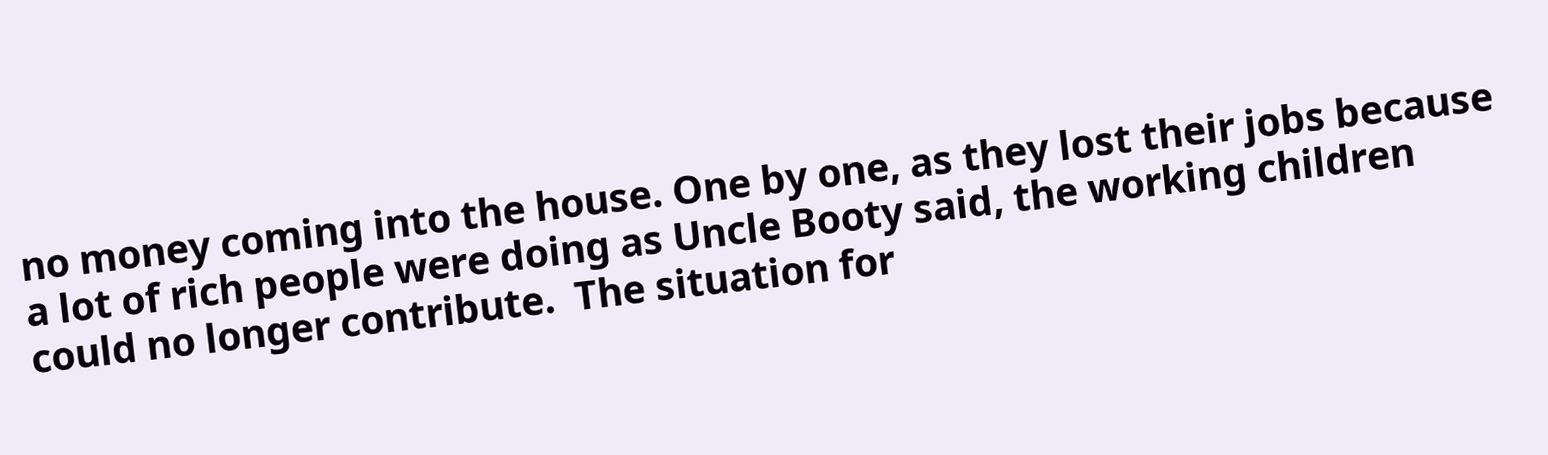no money coming into the house. One by one, as they lost their jobs because a lot of rich people were doing as Uncle Booty said, the working children could no longer contribute.  The situation for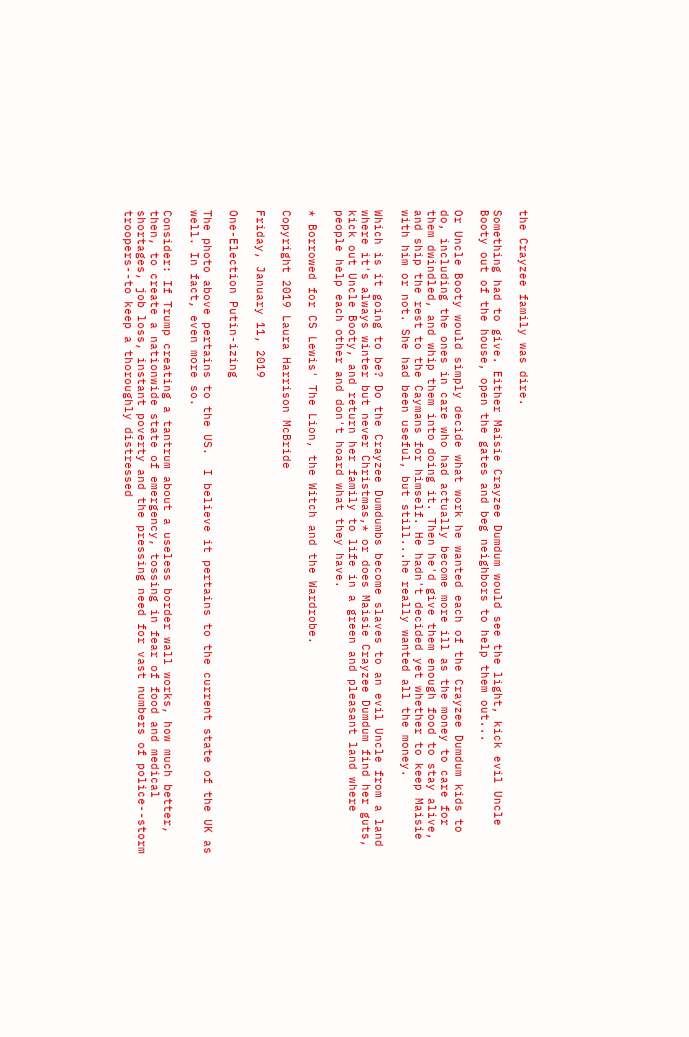the Crayzee family was dire.

Something had to give. Either Maisie Crayzee Dumdum would see the light, kick evil Uncle Booty out of the house, open the gates and beg neighbors to help them out...

Or Uncle Booty would simply decide what work he wanted each of the Crayzee Dumdum kids to do, including the ones in care who had actually become more ill as the money to care for them dwindled, and whip them into doing it. Then he'd give them enough food to stay alive, and ship the rest to the Caymans for himself. He hadn't decided yet whether to keep Maisie with him or not. She had been useful, but still...he really wanted all the money.

Which is it going to be? Do the Crayzee Dumdumbs become slaves to an evil Uncle from a land where it's always winter but never Christmas,* or does Maisie Crayzee Dumdum find her guts, kick out Uncle Booty, and return her family to life in a green and pleasant land where people help each other and don't hoard what they have.

* Borrowed for CS Lewis' The Lion, the Witch and the Wardrobe.

Copyright 2019 Laura Harrison McBride

Friday, January 11, 2019

One-Election Putin-izing

The photo above pertains to the US.  I believe it pertains to the current state of the UK as well. In fact, even more so.

Consider: If Trump creating a tantrum about a useless border wall works, how much better, then, to create a nationwide state of emergency, tossing in fear of food and medical shortages, job loss, instant poverty and the pressing need for vast numbers of police--storm troopers--to keep a thoroughly distressed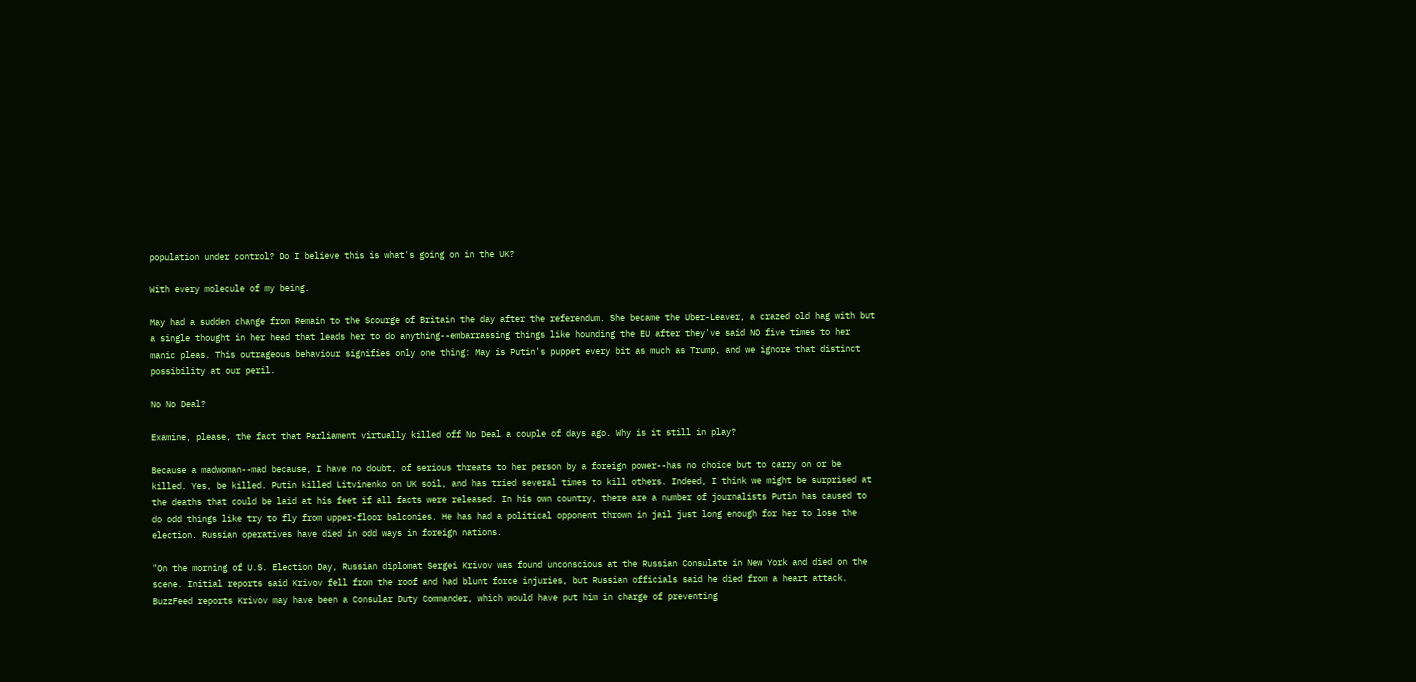population under control? Do I believe this is what's going on in the UK?

With every molecule of my being.

May had a sudden change from Remain to the Scourge of Britain the day after the referendum. She became the Uber-Leaver, a crazed old hag with but a single thought in her head that leads her to do anything--embarrassing things like hounding the EU after they've said NO five times to her manic pleas. This outrageous behaviour signifies only one thing: May is Putin's puppet every bit as much as Trump, and we ignore that distinct possibility at our peril.

No No Deal?

Examine, please, the fact that Parliament virtually killed off No Deal a couple of days ago. Why is it still in play?

Because a madwoman--mad because, I have no doubt, of serious threats to her person by a foreign power--has no choice but to carry on or be killed. Yes, be killed. Putin killed Litvinenko on UK soil, and has tried several times to kill others. Indeed, I think we might be surprised at the deaths that could be laid at his feet if all facts were released. In his own country, there are a number of journalists Putin has caused to do odd things like try to fly from upper-floor balconies. He has had a political opponent thrown in jail just long enough for her to lose the election. Russian operatives have died in odd ways in foreign nations.

"On the morning of U.S. Election Day, Russian diplomat Sergei Krivov was found unconscious at the Russian Consulate in New York and died on the scene. Initial reports said Krivov fell from the roof and had blunt force injuries, but Russian officials said he died from a heart attack. BuzzFeed reports Krivov may have been a Consular Duty Commander, which would have put him in charge of preventing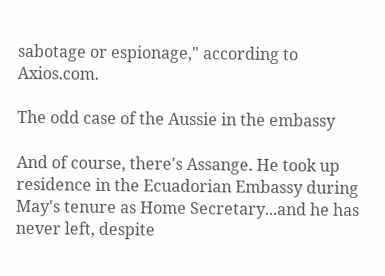sabotage or espionage," according to Axios.com.

The odd case of the Aussie in the embassy

And of course, there's Assange. He took up residence in the Ecuadorian Embassy during May's tenure as Home Secretary...and he has never left, despite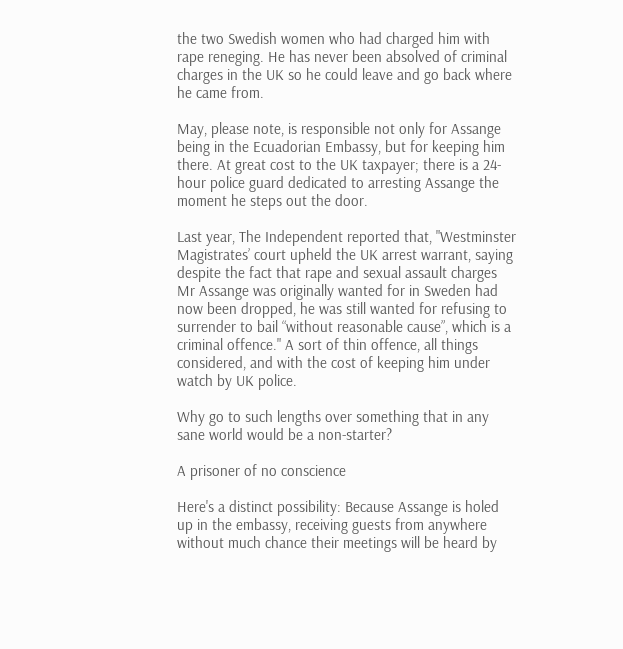the two Swedish women who had charged him with rape reneging. He has never been absolved of criminal charges in the UK so he could leave and go back where he came from.

May, please note, is responsible not only for Assange being in the Ecuadorian Embassy, but for keeping him there. At great cost to the UK taxpayer; there is a 24-hour police guard dedicated to arresting Assange the moment he steps out the door.

Last year, The Independent reported that, "Westminster Magistrates’ court upheld the UK arrest warrant, saying despite the fact that rape and sexual assault charges Mr Assange was originally wanted for in Sweden had now been dropped, he was still wanted for refusing to surrender to bail “without reasonable cause”, which is a criminal offence." A sort of thin offence, all things considered, and with the cost of keeping him under watch by UK police.

Why go to such lengths over something that in any sane world would be a non-starter?

A prisoner of no conscience

Here's a distinct possibility: Because Assange is holed up in the embassy, receiving guests from anywhere without much chance their meetings will be heard by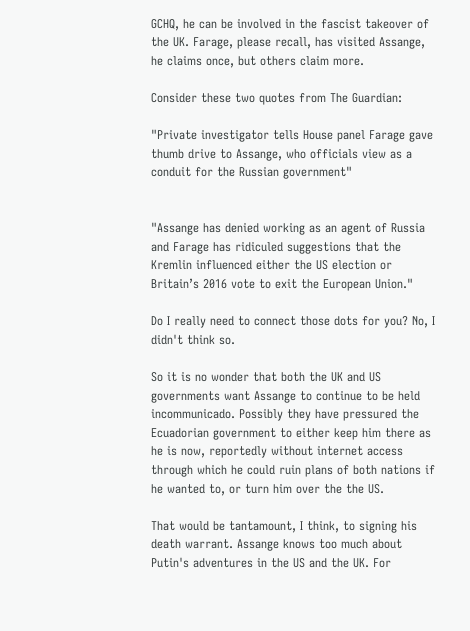GCHQ, he can be involved in the fascist takeover of the UK. Farage, please recall, has visited Assange, he claims once, but others claim more.

Consider these two quotes from The Guardian:

"Private investigator tells House panel Farage gave thumb drive to Assange, who officials view as a conduit for the Russian government"


"Assange has denied working as an agent of Russia and Farage has ridiculed suggestions that the Kremlin influenced either the US election or Britain’s 2016 vote to exit the European Union."

Do I really need to connect those dots for you? No, I didn't think so.

So it is no wonder that both the UK and US governments want Assange to continue to be held incommunicado. Possibly they have pressured the Ecuadorian government to either keep him there as he is now, reportedly without internet access through which he could ruin plans of both nations if he wanted to, or turn him over the the US.

That would be tantamount, I think, to signing his death warrant. Assange knows too much about Putin's adventures in the US and the UK. For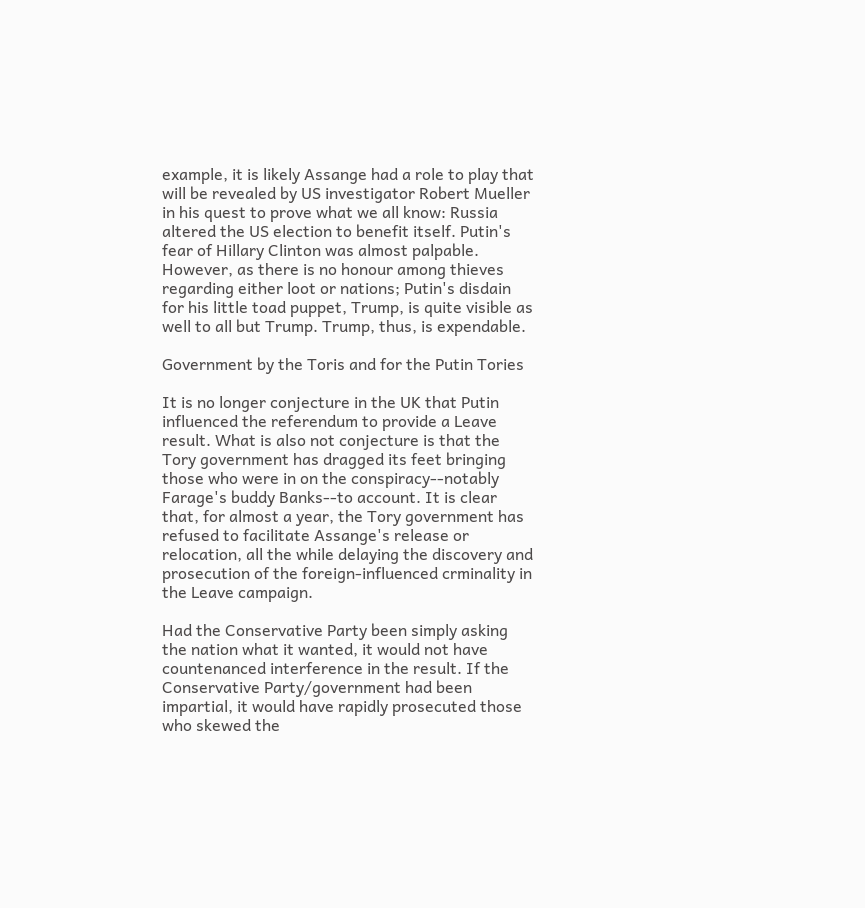example, it is likely Assange had a role to play that will be revealed by US investigator Robert Mueller in his quest to prove what we all know: Russia altered the US election to benefit itself. Putin's fear of Hillary Clinton was almost palpable. However, as there is no honour among thieves regarding either loot or nations; Putin's disdain for his little toad puppet, Trump, is quite visible as well to all but Trump. Trump, thus, is expendable.

Government by the Toris and for the Putin Tories

It is no longer conjecture in the UK that Putin influenced the referendum to provide a Leave result. What is also not conjecture is that the Tory government has dragged its feet bringing those who were in on the conspiracy--notably Farage's buddy Banks--to account. It is clear that, for almost a year, the Tory government has refused to facilitate Assange's release or relocation, all the while delaying the discovery and prosecution of the foreign-influenced crminality in the Leave campaign.

Had the Conservative Party been simply asking the nation what it wanted, it would not have countenanced interference in the result. If the Conservative Party/government had been impartial, it would have rapidly prosecuted those who skewed the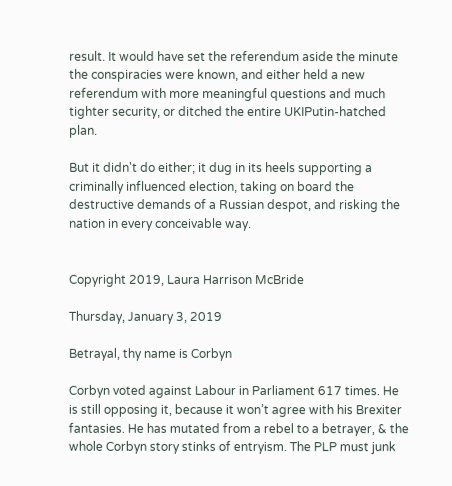result. It would have set the referendum aside the minute the conspiracies were known, and either held a new referendum with more meaningful questions and much tighter security, or ditched the entire UKIPutin-hatched plan.

But it didn't do either; it dug in its heels supporting a criminally influenced election, taking on board the destructive demands of a Russian despot, and risking the nation in every conceivable way.


Copyright 2019, Laura Harrison McBride

Thursday, January 3, 2019

Betrayal, thy name is Corbyn

Corbyn voted against Labour in Parliament 617 times. He is still opposing it, because it won’t agree with his Brexiter fantasies. He has mutated from a rebel to a betrayer, & the whole Corbyn story stinks of entryism. The PLP must junk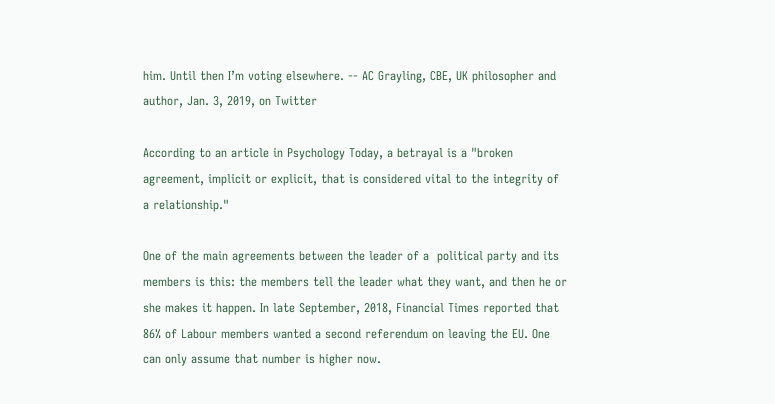him. Until then I’m voting elsewhere. -- AC Grayling, CBE, UK philosopher and author, Jan. 3, 2019, on Twitter

According to an article in Psychology Today, a betrayal is a "broken agreement, implicit or explicit, that is considered vital to the integrity of a relationship."

One of the main agreements between the leader of a  political party and its members is this: the members tell the leader what they want, and then he or she makes it happen. In late September, 2018, Financial Times reported that 86% of Labour members wanted a second referendum on leaving the EU. One can only assume that number is higher now.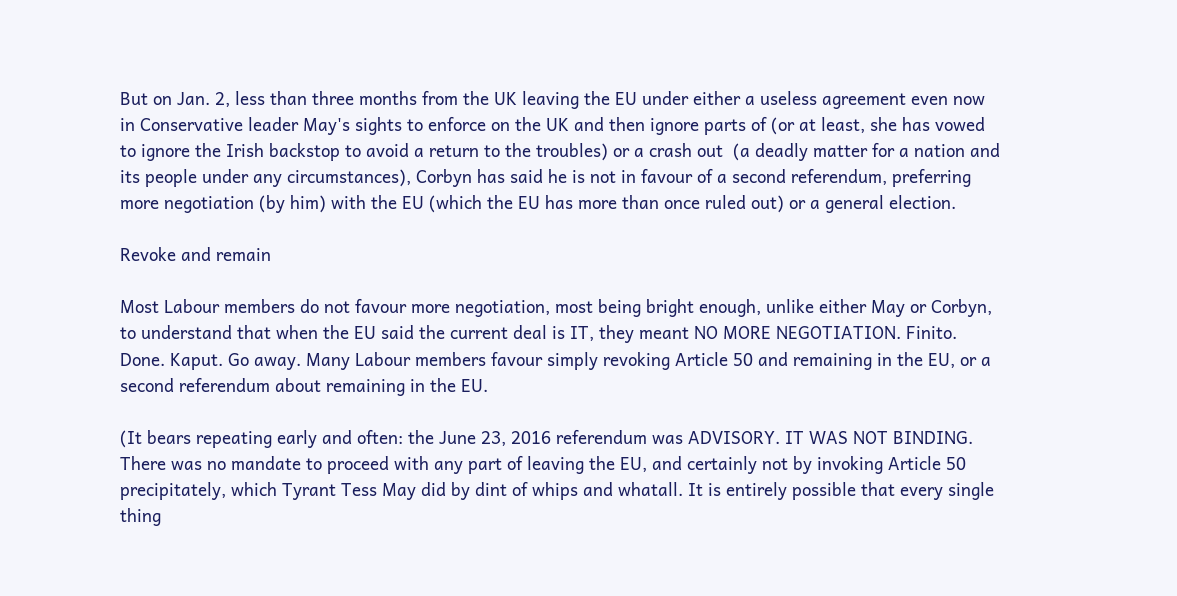But on Jan. 2, less than three months from the UK leaving the EU under either a useless agreement even now in Conservative leader May's sights to enforce on the UK and then ignore parts of (or at least, she has vowed to ignore the Irish backstop to avoid a return to the troubles) or a crash out  (a deadly matter for a nation and its people under any circumstances), Corbyn has said he is not in favour of a second referendum, preferring more negotiation (by him) with the EU (which the EU has more than once ruled out) or a general election.

Revoke and remain

Most Labour members do not favour more negotiation, most being bright enough, unlike either May or Corbyn, to understand that when the EU said the current deal is IT, they meant NO MORE NEGOTIATION. Finito. Done. Kaput. Go away. Many Labour members favour simply revoking Article 50 and remaining in the EU, or a second referendum about remaining in the EU.

(It bears repeating early and often: the June 23, 2016 referendum was ADVISORY. IT WAS NOT BINDING. There was no mandate to proceed with any part of leaving the EU, and certainly not by invoking Article 50 precipitately, which Tyrant Tess May did by dint of whips and whatall. It is entirely possible that every single thing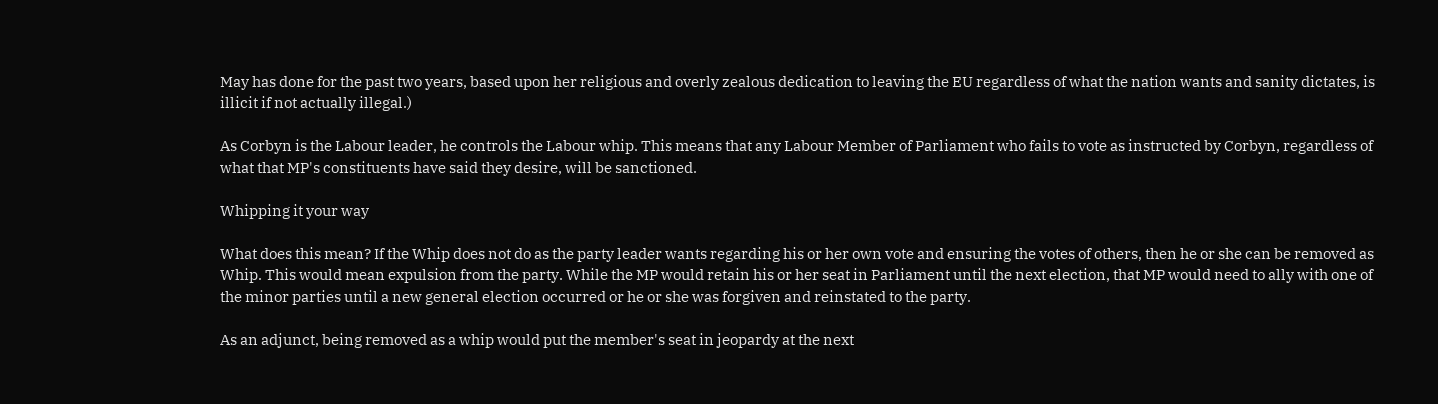May has done for the past two years, based upon her religious and overly zealous dedication to leaving the EU regardless of what the nation wants and sanity dictates, is illicit if not actually illegal.)

As Corbyn is the Labour leader, he controls the Labour whip. This means that any Labour Member of Parliament who fails to vote as instructed by Corbyn, regardless of what that MP's constituents have said they desire, will be sanctioned.

Whipping it your way

What does this mean? If the Whip does not do as the party leader wants regarding his or her own vote and ensuring the votes of others, then he or she can be removed as Whip. This would mean expulsion from the party. While the MP would retain his or her seat in Parliament until the next election, that MP would need to ally with one of the minor parties until a new general election occurred or he or she was forgiven and reinstated to the party.

As an adjunct, being removed as a whip would put the member's seat in jeopardy at the next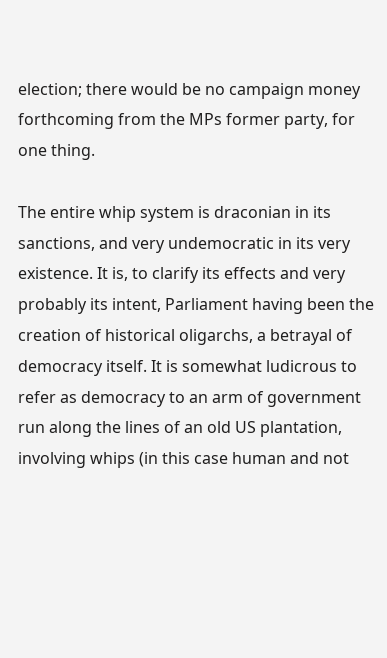election; there would be no campaign money forthcoming from the MPs former party, for one thing.

The entire whip system is draconian in its sanctions, and very undemocratic in its very existence. It is, to clarify its effects and very probably its intent, Parliament having been the creation of historical oligarchs, a betrayal of democracy itself. It is somewhat ludicrous to refer as democracy to an arm of government run along the lines of an old US plantation, involving whips (in this case human and not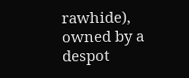rawhide), owned by a despot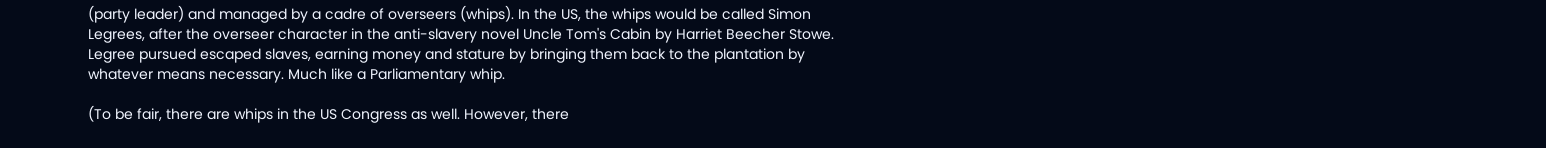(party leader) and managed by a cadre of overseers (whips). In the US, the whips would be called Simon Legrees, after the overseer character in the anti-slavery novel Uncle Tom's Cabin by Harriet Beecher Stowe. Legree pursued escaped slaves, earning money and stature by bringing them back to the plantation by whatever means necessary. Much like a Parliamentary whip.

(To be fair, there are whips in the US Congress as well. However, there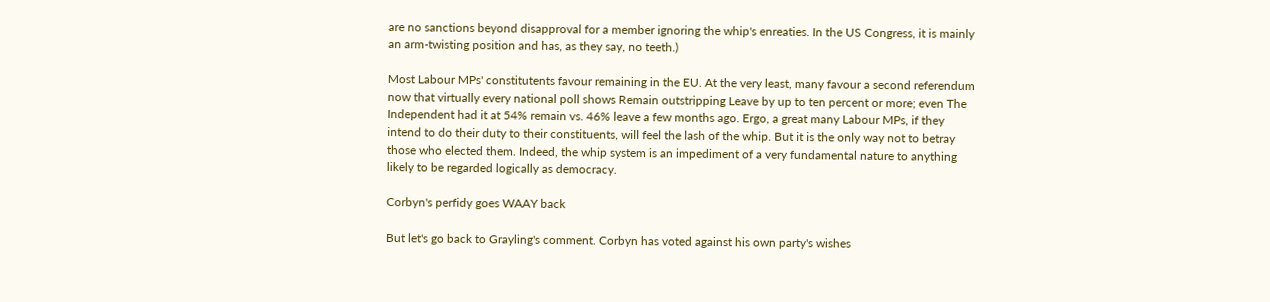are no sanctions beyond disapproval for a member ignoring the whip's enreaties. In the US Congress, it is mainly an arm-twisting position and has, as they say, no teeth.)

Most Labour MPs' constitutents favour remaining in the EU. At the very least, many favour a second referendum now that virtually every national poll shows Remain outstripping Leave by up to ten percent or more; even The Independent had it at 54% remain vs. 46% leave a few months ago. Ergo, a great many Labour MPs, if they intend to do their duty to their constituents, will feel the lash of the whip. But it is the only way not to betray those who elected them. Indeed, the whip system is an impediment of a very fundamental nature to anything likely to be regarded logically as democracy.

Corbyn's perfidy goes WAAY back

But let's go back to Grayling's comment. Corbyn has voted against his own party's wishes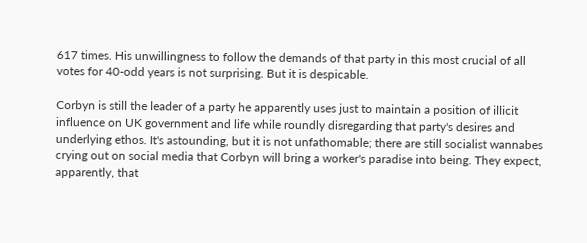617 times. His unwillingness to follow the demands of that party in this most crucial of all votes for 40-odd years is not surprising. But it is despicable.

Corbyn is still the leader of a party he apparently uses just to maintain a position of illicit influence on UK government and life while roundly disregarding that party's desires and underlying ethos. It's astounding, but it is not unfathomable; there are still socialist wannabes crying out on social media that Corbyn will bring a worker's paradise into being. They expect, apparently, that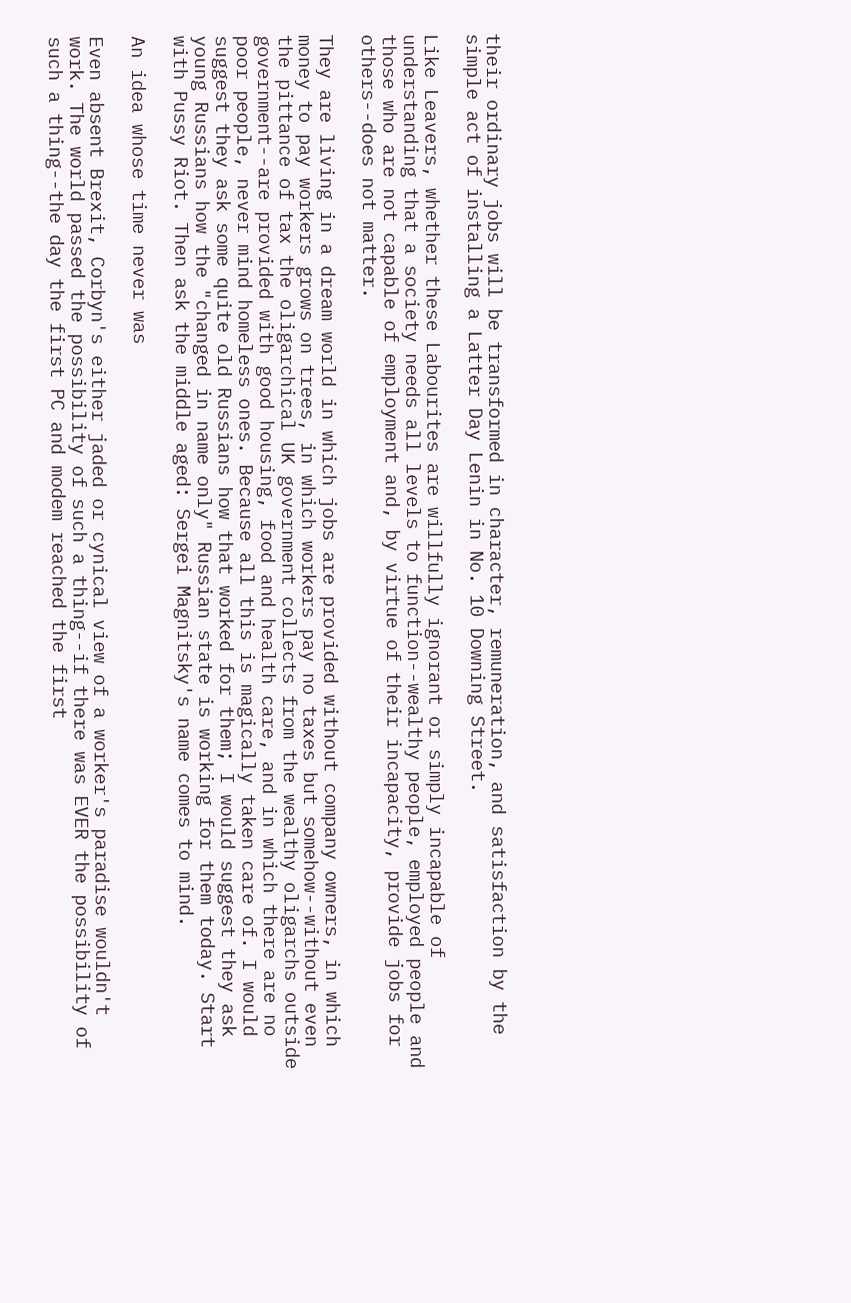their ordinary jobs will be transformed in character, remuneration, and satisfaction by the simple act of installing a Latter Day Lenin in No. 10 Downing Street.

Like Leavers, whether these Labourites are willfully ignorant or simply incapable of understanding that a society needs all levels to function--wealthy people, employed people and those who are not capable of employment and, by virtue of their incapacity, provide jobs for others--does not matter.

They are living in a dream world in which jobs are provided without company owners, in which money to pay workers grows on trees, in which workers pay no taxes but somehow--without even the pittance of tax the oligarchical UK government collects from the wealthy oligarchs outside government--are provided with good housing, food and health care, and in which there are no poor people, never mind homeless ones. Because all this is magically taken care of. I would suggest they ask some quite old Russians how that worked for them; I would suggest they ask young Russians how the "changed in name only" Russian state is working for them today. Start with Pussy Riot. Then ask the middle aged: Sergei Magnitsky's name comes to mind.

An idea whose time never was

Even absent Brexit, Corbyn's either jaded or cynical view of a worker's paradise wouldn't work. The world passed the possibility of such a thing--if there was EVER the possibility of such a thing--the day the first PC and modem reached the first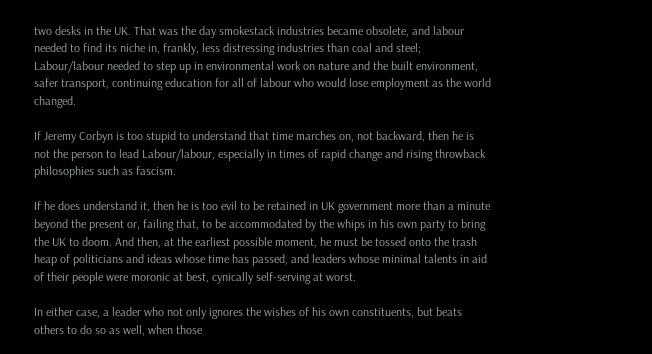two desks in the UK. That was the day smokestack industries became obsolete, and labour needed to find its niche in, frankly, less distressing industries than coal and steel; Labour/labour needed to step up in environmental work on nature and the built environment, safer transport, continuing education for all of labour who would lose employment as the world changed.

If Jeremy Corbyn is too stupid to understand that time marches on, not backward, then he is not the person to lead Labour/labour, especially in times of rapid change and rising throwback philosophies such as fascism.

If he does understand it, then he is too evil to be retained in UK government more than a minute beyond the present or, failing that, to be accommodated by the whips in his own party to bring the UK to doom. And then, at the earliest possible moment, he must be tossed onto the trash heap of politicians and ideas whose time has passed, and leaders whose minimal talents in aid of their people were moronic at best, cynically self-serving at worst.

In either case, a leader who not only ignores the wishes of his own constituents, but beats others to do so as well, when those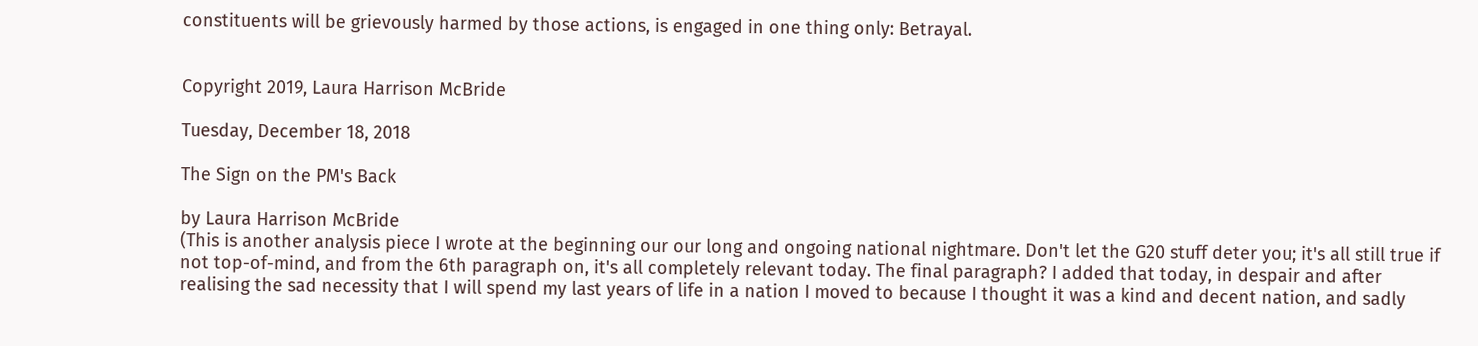constituents will be grievously harmed by those actions, is engaged in one thing only: Betrayal.


Copyright 2019, Laura Harrison McBride

Tuesday, December 18, 2018

The Sign on the PM's Back

by Laura Harrison McBride
(This is another analysis piece I wrote at the beginning our our long and ongoing national nightmare. Don't let the G20 stuff deter you; it's all still true if not top-of-mind, and from the 6th paragraph on, it's all completely relevant today. The final paragraph? I added that today, in despair and after realising the sad necessity that I will spend my last years of life in a nation I moved to because I thought it was a kind and decent nation, and sadly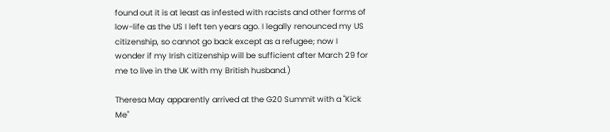found out it is at least as infested with racists and other forms of low-life as the US I left ten years ago. I legally renounced my US citizenship, so cannot go back except as a refugee; now I wonder if my Irish citizenship will be sufficient after March 29 for me to live in the UK with my British husband.)

Theresa May apparently arrived at the G20 Summit with a "Kick Me"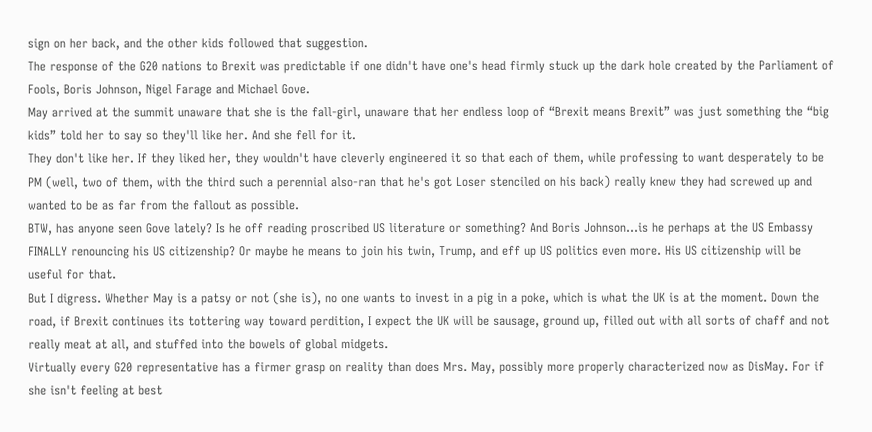sign on her back, and the other kids followed that suggestion.
The response of the G20 nations to Brexit was predictable if one didn't have one's head firmly stuck up the dark hole created by the Parliament of Fools, Boris Johnson, Nigel Farage and Michael Gove.
May arrived at the summit unaware that she is the fall-girl, unaware that her endless loop of “Brexit means Brexit” was just something the “big kids” told her to say so they'll like her. And she fell for it.
They don't like her. If they liked her, they wouldn't have cleverly engineered it so that each of them, while professing to want desperately to be PM (well, two of them, with the third such a perennial also-ran that he's got Loser stenciled on his back) really knew they had screwed up and wanted to be as far from the fallout as possible.
BTW, has anyone seen Gove lately? Is he off reading proscribed US literature or something? And Boris Johnson...is he perhaps at the US Embassy FINALLY renouncing his US citizenship? Or maybe he means to join his twin, Trump, and eff up US politics even more. His US citizenship will be useful for that.
But I digress. Whether May is a patsy or not (she is), no one wants to invest in a pig in a poke, which is what the UK is at the moment. Down the road, if Brexit continues its tottering way toward perdition, I expect the UK will be sausage, ground up, filled out with all sorts of chaff and not really meat at all, and stuffed into the bowels of global midgets.
Virtually every G20 representative has a firmer grasp on reality than does Mrs. May, possibly more properly characterized now as DisMay. For if she isn't feeling at best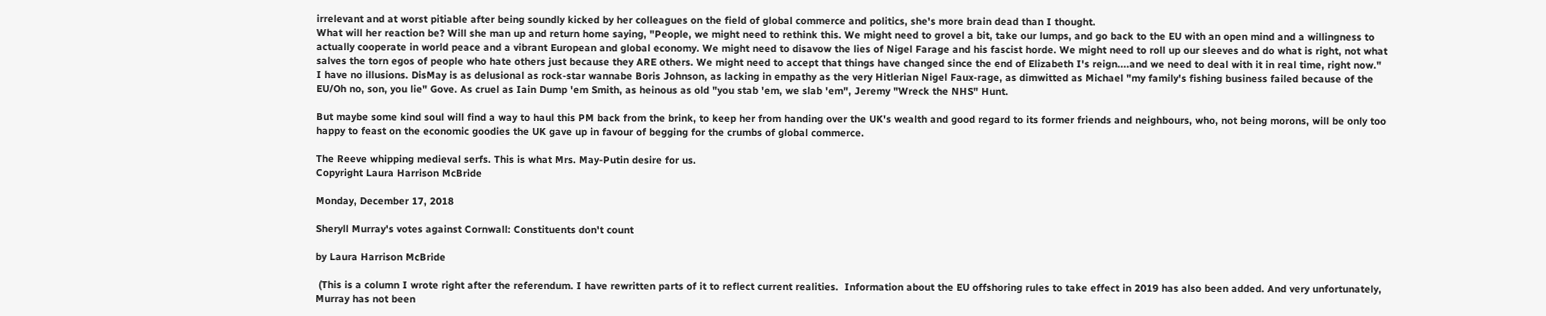irrelevant and at worst pitiable after being soundly kicked by her colleagues on the field of global commerce and politics, she's more brain dead than I thought.
What will her reaction be? Will she man up and return home saying, "People, we might need to rethink this. We might need to grovel a bit, take our lumps, and go back to the EU with an open mind and a willingness to actually cooperate in world peace and a vibrant European and global economy. We might need to disavow the lies of Nigel Farage and his fascist horde. We might need to roll up our sleeves and do what is right, not what salves the torn egos of people who hate others just because they ARE others. We might need to accept that things have changed since the end of Elizabeth I's reign....and we need to deal with it in real time, right now."
I have no illusions. DisMay is as delusional as rock-star wannabe Boris Johnson, as lacking in empathy as the very Hitlerian Nigel Faux-rage, as dimwitted as Michael "my family's fishing business failed because of the EU/Oh no, son, you lie" Gove. As cruel as Iain Dump 'em Smith, as heinous as old "you stab 'em, we slab 'em", Jeremy "Wreck the NHS" Hunt.

But maybe some kind soul will find a way to haul this PM back from the brink, to keep her from handing over the UK's wealth and good regard to its former friends and neighbours, who, not being morons, will be only too happy to feast on the economic goodies the UK gave up in favour of begging for the crumbs of global commerce.

The Reeve whipping medieval serfs. This is what Mrs. May-Putin desire for us.
Copyright Laura Harrison McBride

Monday, December 17, 2018

Sheryll Murray's votes against Cornwall: Constituents don't count

by Laura Harrison McBride

 (This is a column I wrote right after the referendum. I have rewritten parts of it to reflect current realities.  Information about the EU offshoring rules to take effect in 2019 has also been added. And very unfortunately, Murray has not been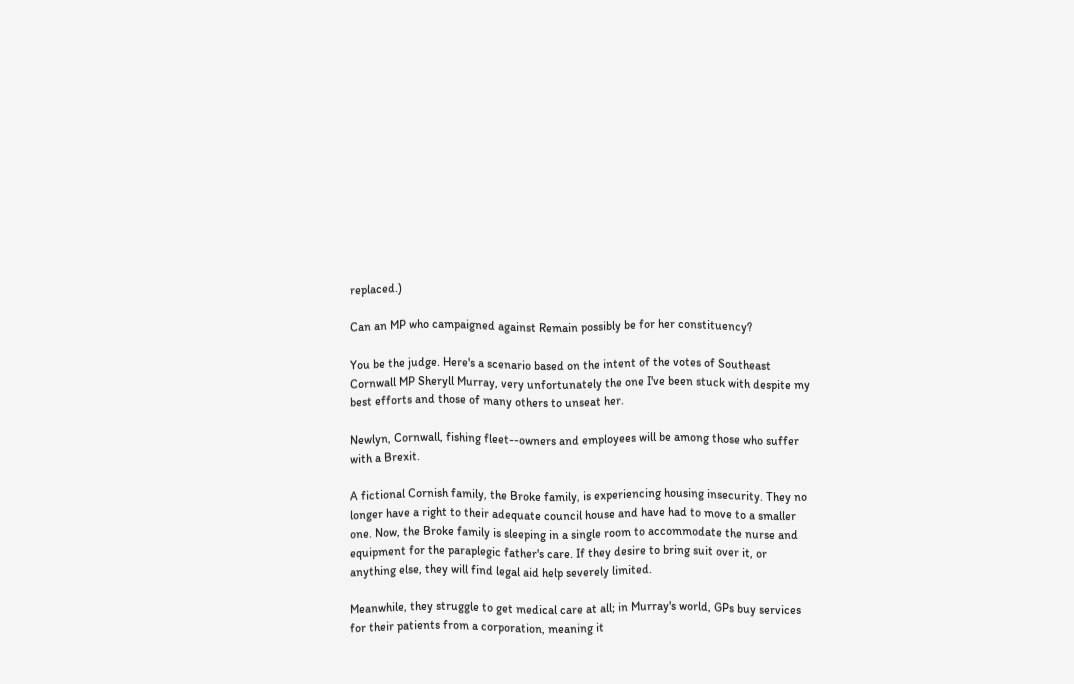replaced.)

Can an MP who campaigned against Remain possibly be for her constituency?

You be the judge. Here's a scenario based on the intent of the votes of Southeast Cornwall MP Sheryll Murray, very unfortunately the one I've been stuck with despite my best efforts and those of many others to unseat her.

Newlyn, Cornwall, fishing fleet--owners and employees will be among those who suffer with a Brexit.

A fictional Cornish family, the Broke family, is experiencing housing insecurity. They no longer have a right to their adequate council house and have had to move to a smaller one. Now, the Broke family is sleeping in a single room to accommodate the nurse and equipment for the paraplegic father's care. If they desire to bring suit over it, or anything else, they will find legal aid help severely limited.

Meanwhile, they struggle to get medical care at all; in Murray's world, GPs buy services for their patients from a corporation, meaning it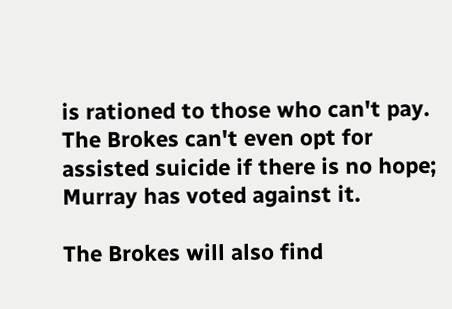is rationed to those who can't pay. The Brokes can't even opt for assisted suicide if there is no hope; Murray has voted against it.

The Brokes will also find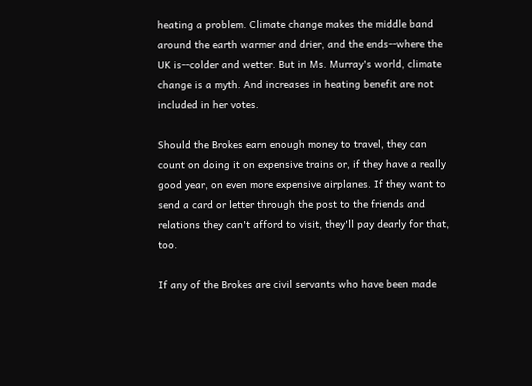heating a problem. Climate change makes the middle band around the earth warmer and drier, and the ends--where the UK is--colder and wetter. But in Ms. Murray's world, climate change is a myth. And increases in heating benefit are not included in her votes.

Should the Brokes earn enough money to travel, they can count on doing it on expensive trains or, if they have a really good year, on even more expensive airplanes. If they want to send a card or letter through the post to the friends and relations they can't afford to visit, they'll pay dearly for that, too.

If any of the Brokes are civil servants who have been made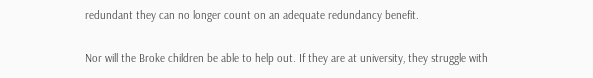redundant they can no longer count on an adequate redundancy benefit.

Nor will the Broke children be able to help out. If they are at university, they struggle with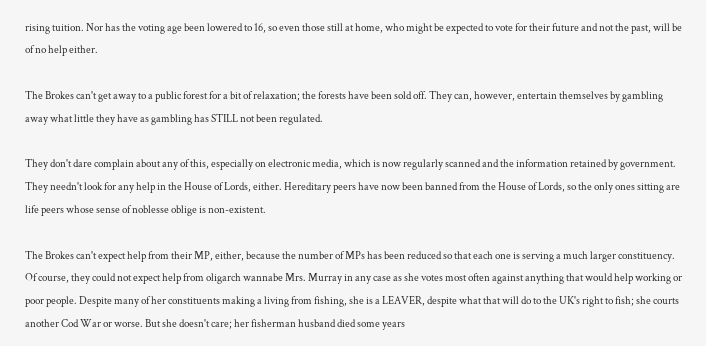rising tuition. Nor has the voting age been lowered to 16, so even those still at home, who might be expected to vote for their future and not the past, will be of no help either.

The Brokes can't get away to a public forest for a bit of relaxation; the forests have been sold off. They can, however, entertain themselves by gambling away what little they have as gambling has STILL not been regulated.

They don't dare complain about any of this, especially on electronic media, which is now regularly scanned and the information retained by government. They needn't look for any help in the House of Lords, either. Hereditary peers have now been banned from the House of Lords, so the only ones sitting are life peers whose sense of noblesse oblige is non-existent.

The Brokes can't expect help from their MP, either, because the number of MPs has been reduced so that each one is serving a much larger constituency. Of course, they could not expect help from oligarch wannabe Mrs. Murray in any case as she votes most often against anything that would help working or poor people. Despite many of her constituents making a living from fishing, she is a LEAVER, despite what that will do to the UK's right to fish; she courts another Cod War or worse. But she doesn't care; her fisherman husband died some years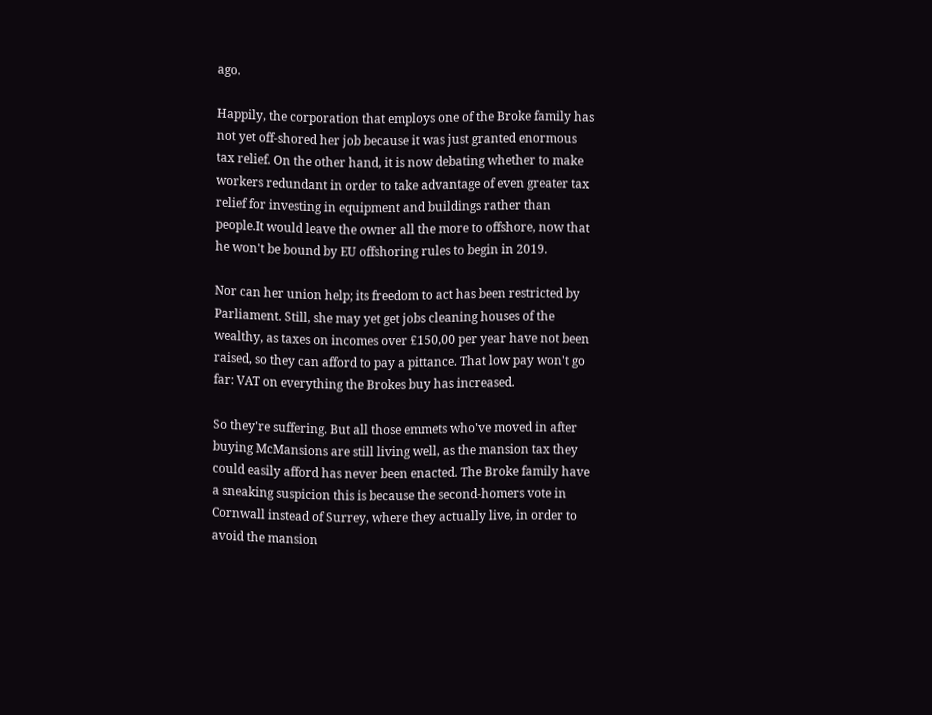ago.

Happily, the corporation that employs one of the Broke family has not yet off-shored her job because it was just granted enormous tax relief. On the other hand, it is now debating whether to make workers redundant in order to take advantage of even greater tax relief for investing in equipment and buildings rather than people.It would leave the owner all the more to offshore, now that he won't be bound by EU offshoring rules to begin in 2019.

Nor can her union help; its freedom to act has been restricted by Parliament. Still, she may yet get jobs cleaning houses of the wealthy, as taxes on incomes over £150,00 per year have not been raised, so they can afford to pay a pittance. That low pay won't go far: VAT on everything the Brokes buy has increased.

So they're suffering. But all those emmets who've moved in after buying McMansions are still living well, as the mansion tax they could easily afford has never been enacted. The Broke family have a sneaking suspicion this is because the second-homers vote in Cornwall instead of Surrey, where they actually live, in order to avoid the mansion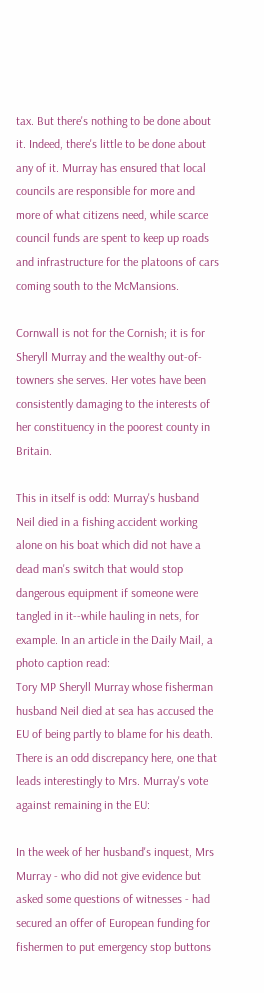tax. But there's nothing to be done about it. Indeed, there's little to be done about any of it. Murray has ensured that local councils are responsible for more and more of what citizens need, while scarce council funds are spent to keep up roads and infrastructure for the platoons of cars coming south to the McMansions.

Cornwall is not for the Cornish; it is for Sheryll Murray and the wealthy out-of-towners she serves. Her votes have been consistently damaging to the interests of her constituency in the poorest county in Britain.

This in itself is odd: Murray's husband Neil died in a fishing accident working alone on his boat which did not have a dead man's switch that would stop dangerous equipment if someone were tangled in it--while hauling in nets, for example. In an article in the Daily Mail, a photo caption read:
Tory MP Sheryll Murray whose fisherman husband Neil died at sea has accused the EU of being partly to blame for his death.
There is an odd discrepancy here, one that leads interestingly to Mrs. Murray's vote against remaining in the EU:

In the week of her husband's inquest, Mrs Murray - who did not give evidence but asked some questions of witnesses - had secured an offer of European funding for fishermen to put emergency stop buttons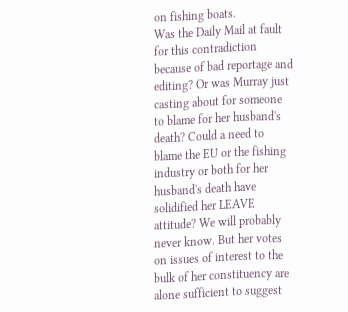on fishing boats.
Was the Daily Mail at fault for this contradiction because of bad reportage and editing? Or was Murray just casting about for someone to blame for her husband's death? Could a need to blame the EU or the fishing industry or both for her husband's death have solidified her LEAVE attitude? We will probably never know. But her votes on issues of interest to the bulk of her constituency are alone sufficient to suggest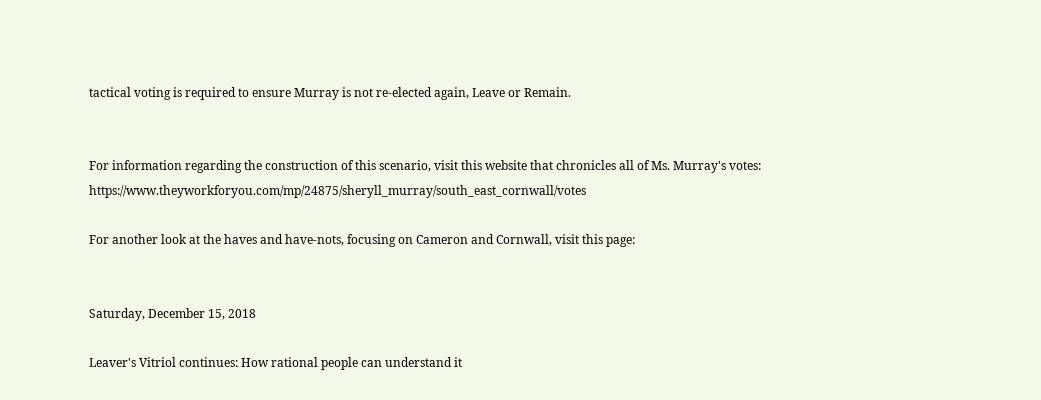tactical voting is required to ensure Murray is not re-elected again, Leave or Remain.


For information regarding the construction of this scenario, visit this website that chronicles all of Ms. Murray's votes: https://www.theyworkforyou.com/mp/24875/sheryll_murray/south_east_cornwall/votes

For another look at the haves and have-nots, focusing on Cameron and Cornwall, visit this page:


Saturday, December 15, 2018

Leaver's Vitriol continues: How rational people can understand it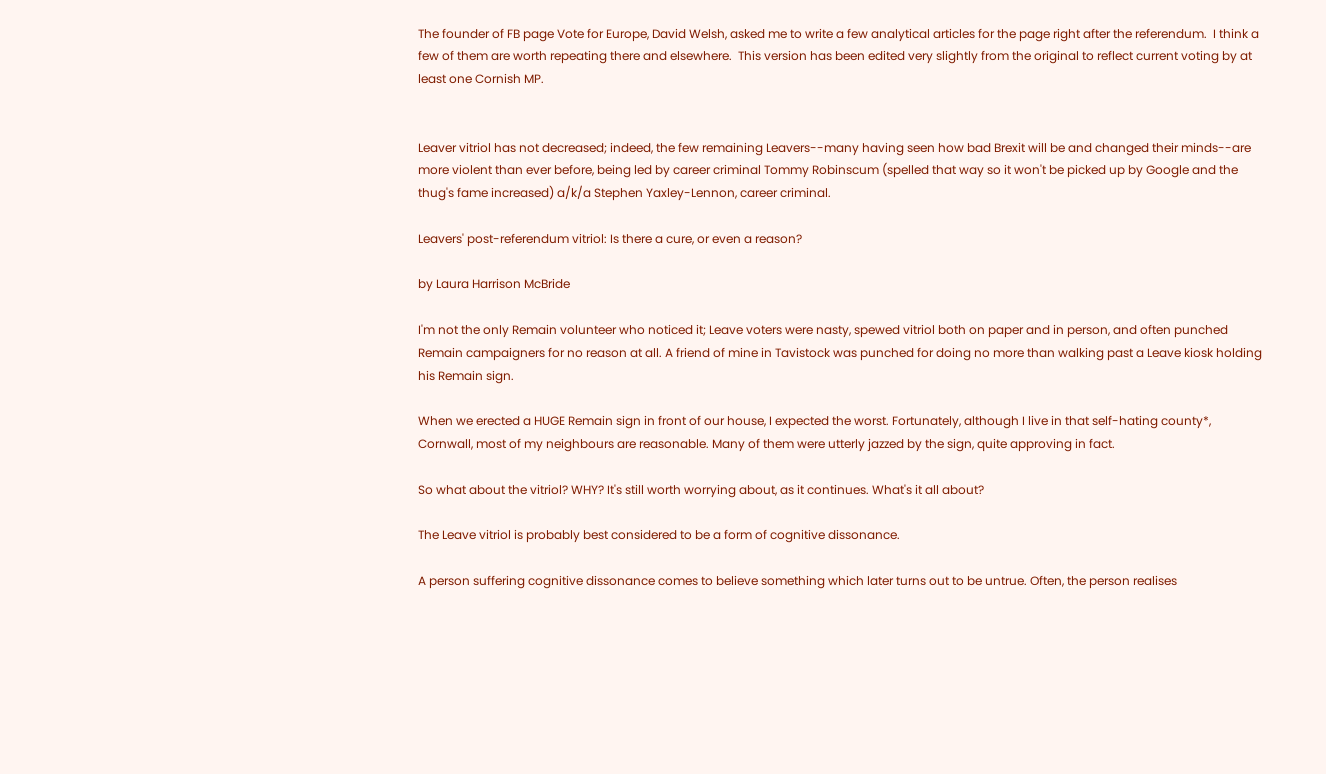The founder of FB page Vote for Europe, David Welsh, asked me to write a few analytical articles for the page right after the referendum.  I think a few of them are worth repeating there and elsewhere.  This version has been edited very slightly from the original to reflect current voting by at least one Cornish MP.


Leaver vitriol has not decreased; indeed, the few remaining Leavers--many having seen how bad Brexit will be and changed their minds--are more violent than ever before, being led by career criminal Tommy Robinscum (spelled that way so it won't be picked up by Google and the thug's fame increased) a/k/a Stephen Yaxley-Lennon, career criminal.

Leavers' post-referendum vitriol: Is there a cure, or even a reason?

by Laura Harrison McBride

I'm not the only Remain volunteer who noticed it; Leave voters were nasty, spewed vitriol both on paper and in person, and often punched Remain campaigners for no reason at all. A friend of mine in Tavistock was punched for doing no more than walking past a Leave kiosk holding his Remain sign.

When we erected a HUGE Remain sign in front of our house, I expected the worst. Fortunately, although I live in that self-hating county*, Cornwall, most of my neighbours are reasonable. Many of them were utterly jazzed by the sign, quite approving in fact.

So what about the vitriol? WHY? It's still worth worrying about, as it continues. What's it all about?

The Leave vitriol is probably best considered to be a form of cognitive dissonance.

A person suffering cognitive dissonance comes to believe something which later turns out to be untrue. Often, the person realises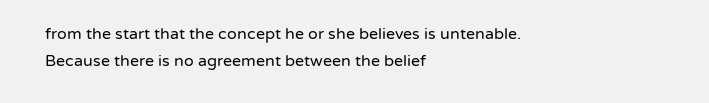from the start that the concept he or she believes is untenable. Because there is no agreement between the belief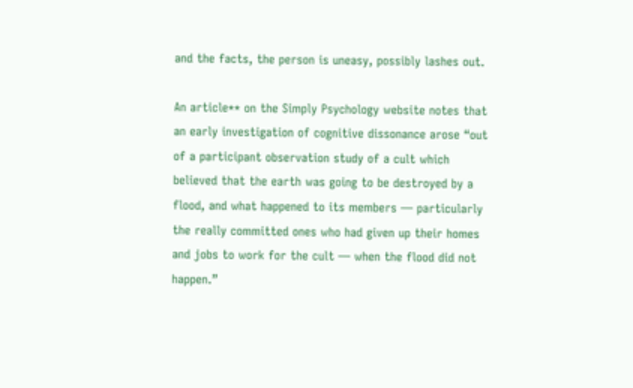and the facts, the person is uneasy, possibly lashes out.

An article** on the Simply Psychology website notes that an early investigation of cognitive dissonance arose “out of a participant observation study of a cult which believed that the earth was going to be destroyed by a flood, and what happened to its members — particularly the really committed ones who had given up their homes and jobs to work for the cult — when the flood did not happen.”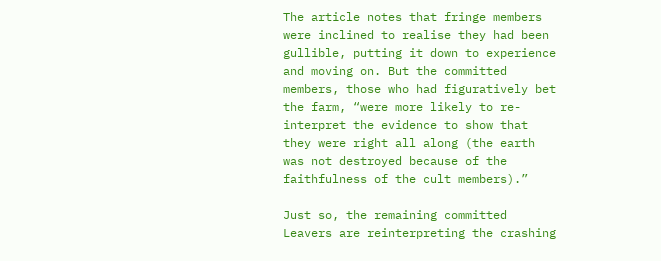The article notes that fringe members were inclined to realise they had been gullible, putting it down to experience and moving on. But the committed members, those who had figuratively bet the farm, “were more likely to re-interpret the evidence to show that they were right all along (the earth was not destroyed because of the faithfulness of the cult members).”

Just so, the remaining committed Leavers are reinterpreting the crashing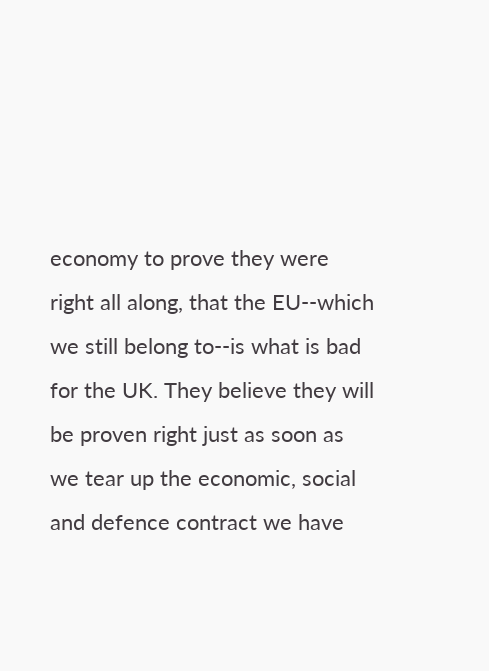economy to prove they were right all along, that the EU--which we still belong to--is what is bad for the UK. They believe they will be proven right just as soon as we tear up the economic, social and defence contract we have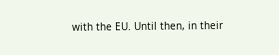with the EU. Until then, in their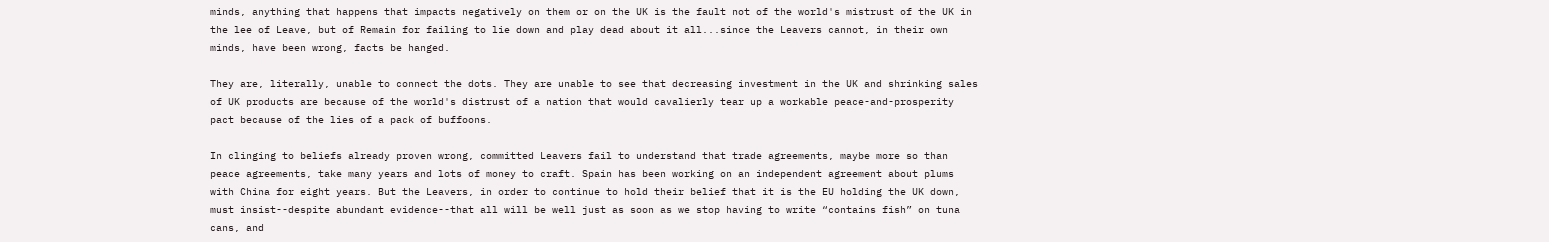minds, anything that happens that impacts negatively on them or on the UK is the fault not of the world's mistrust of the UK in the lee of Leave, but of Remain for failing to lie down and play dead about it all...since the Leavers cannot, in their own minds, have been wrong, facts be hanged.

They are, literally, unable to connect the dots. They are unable to see that decreasing investment in the UK and shrinking sales of UK products are because of the world's distrust of a nation that would cavalierly tear up a workable peace-and-prosperity pact because of the lies of a pack of buffoons.

In clinging to beliefs already proven wrong, committed Leavers fail to understand that trade agreements, maybe more so than peace agreements, take many years and lots of money to craft. Spain has been working on an independent agreement about plums with China for eight years. But the Leavers, in order to continue to hold their belief that it is the EU holding the UK down, must insist--despite abundant evidence--that all will be well just as soon as we stop having to write “contains fish” on tuna cans, and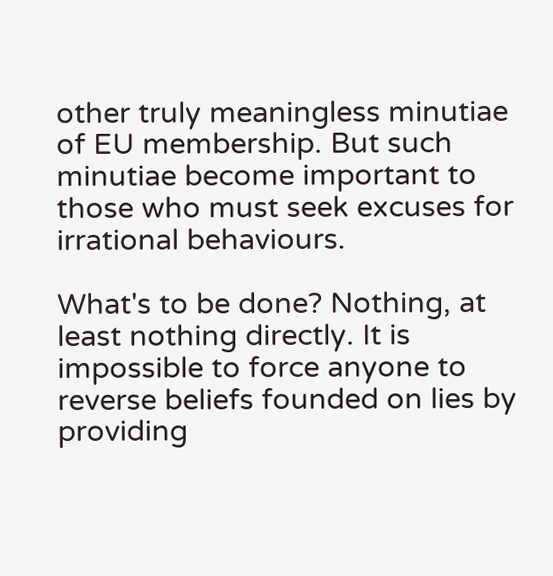other truly meaningless minutiae of EU membership. But such minutiae become important to those who must seek excuses for irrational behaviours.

What's to be done? Nothing, at least nothing directly. It is impossible to force anyone to reverse beliefs founded on lies by providing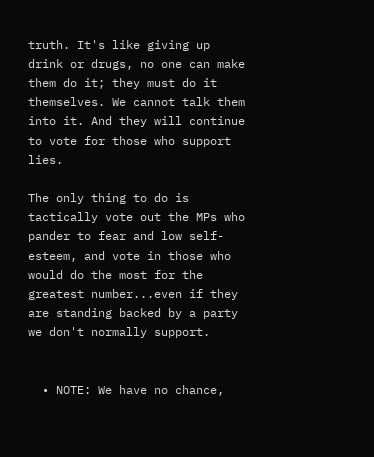truth. It's like giving up drink or drugs, no one can make them do it; they must do it themselves. We cannot talk them into it. And they will continue to vote for those who support lies.

The only thing to do is tactically vote out the MPs who pander to fear and low self-esteem, and vote in those who would do the most for the greatest number...even if they are standing backed by a party we don't normally support.


  • NOTE: We have no chance,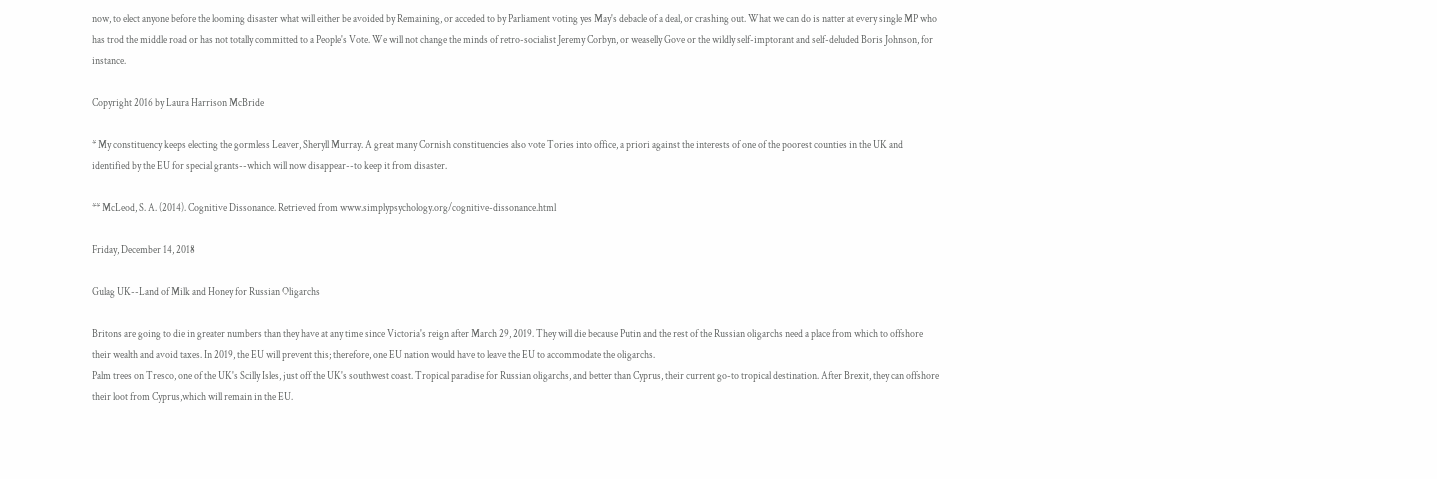now, to elect anyone before the looming disaster what will either be avoided by Remaining, or acceded to by Parliament voting yes May's debacle of a deal, or crashing out. What we can do is natter at every single MP who has trod the middle road or has not totally committed to a People's Vote. We will not change the minds of retro-socialist Jeremy Corbyn, or weaselly Gove or the wildly self-imptorant and self-deluded Boris Johnson, for instance.

Copyright 2016 by Laura Harrison McBride

* My constituency keeps electing the gormless Leaver, Sheryll Murray. A great many Cornish constituencies also vote Tories into office, a priori against the interests of one of the poorest counties in the UK and identified by the EU for special grants--which will now disappear--to keep it from disaster.

** McLeod, S. A. (2014). Cognitive Dissonance. Retrieved from www.simplypsychology.org/cognitive-dissonance.html

Friday, December 14, 2018

Gulag UK--Land of Milk and Honey for Russian Oligarchs

Britons are going to die in greater numbers than they have at any time since Victoria's reign after March 29, 2019. They will die because Putin and the rest of the Russian oligarchs need a place from which to offshore their wealth and avoid taxes. In 2019, the EU will prevent this; therefore, one EU nation would have to leave the EU to accommodate the oligarchs.
Palm trees on Tresco, one of the UK's Scilly Isles, just off the UK's southwest coast. Tropical paradise for Russian oligarchs, and better than Cyprus, their current go-to tropical destination. After Brexit, they can offshore their loot from Cyprus,which will remain in the EU.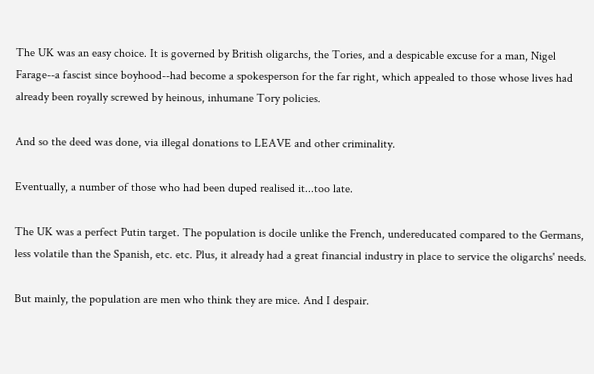The UK was an easy choice. It is governed by British oligarchs, the Tories, and a despicable excuse for a man, Nigel Farage--a fascist since boyhood--had become a spokesperson for the far right, which appealed to those whose lives had already been royally screwed by heinous, inhumane Tory policies.

And so the deed was done, via illegal donations to LEAVE and other criminality.

Eventually, a number of those who had been duped realised it...too late.

The UK was a perfect Putin target. The population is docile unlike the French, undereducated compared to the Germans, less volatile than the Spanish, etc. etc. Plus, it already had a great financial industry in place to service the oligarchs' needs.

But mainly, the population are men who think they are mice. And I despair.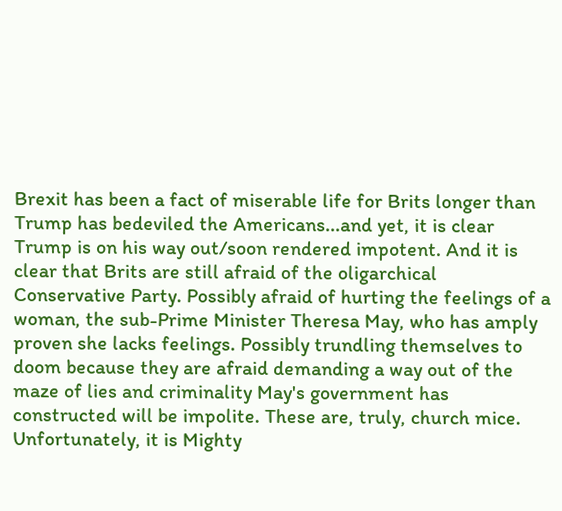Brexit has been a fact of miserable life for Brits longer than Trump has bedeviled the Americans...and yet, it is clear Trump is on his way out/soon rendered impotent. And it is clear that Brits are still afraid of the oligarchical Conservative Party. Possibly afraid of hurting the feelings of a woman, the sub-Prime Minister Theresa May, who has amply proven she lacks feelings. Possibly trundling themselves to doom because they are afraid demanding a way out of the maze of lies and criminality May's government has constructed will be impolite. These are, truly, church mice. Unfortunately, it is Mighty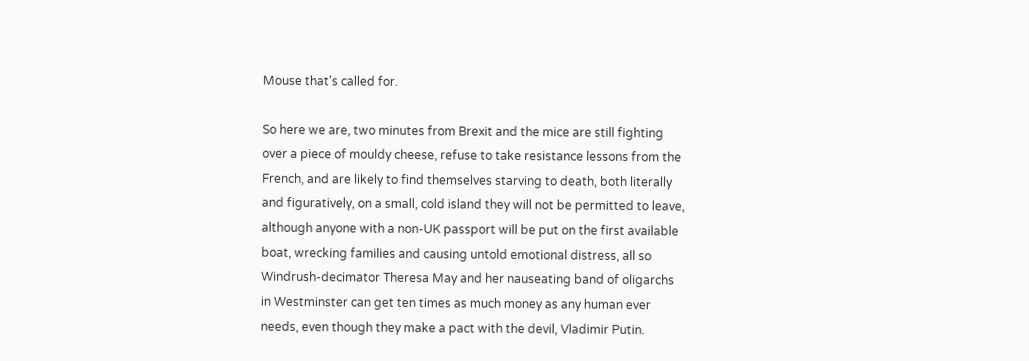Mouse that's called for.

So here we are, two minutes from Brexit and the mice are still fighting over a piece of mouldy cheese, refuse to take resistance lessons from the French, and are likely to find themselves starving to death, both literally and figuratively, on a small, cold island they will not be permitted to leave, although anyone with a non-UK passport will be put on the first available boat, wrecking families and causing untold emotional distress, all so Windrush-decimator Theresa May and her nauseating band of oligarchs in Westminster can get ten times as much money as any human ever needs, even though they make a pact with the devil, Vladimir Putin.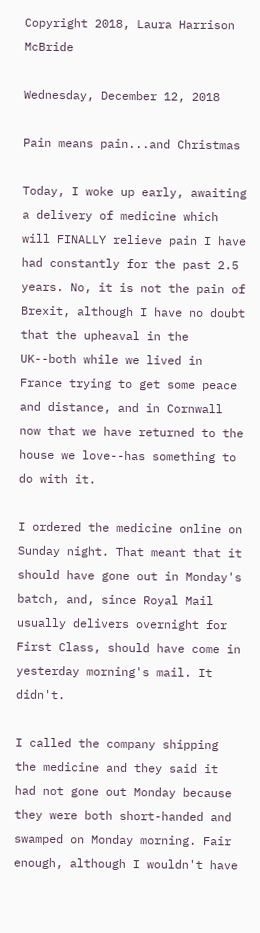Copyright 2018, Laura Harrison McBride

Wednesday, December 12, 2018

Pain means pain...and Christmas

Today, I woke up early, awaiting a delivery of medicine which will FINALLY relieve pain I have had constantly for the past 2.5 years. No, it is not the pain of Brexit, although I have no doubt that the upheaval in the UK--both while we lived in France trying to get some peace and distance, and in Cornwall now that we have returned to the house we love--has something to do with it.

I ordered the medicine online on Sunday night. That meant that it should have gone out in Monday's batch, and, since Royal Mail   usually delivers overnight for First Class, should have come in yesterday morning's mail. It didn't.

I called the company shipping the medicine and they said it had not gone out Monday because they were both short-handed and swamped on Monday morning. Fair enough, although I wouldn't have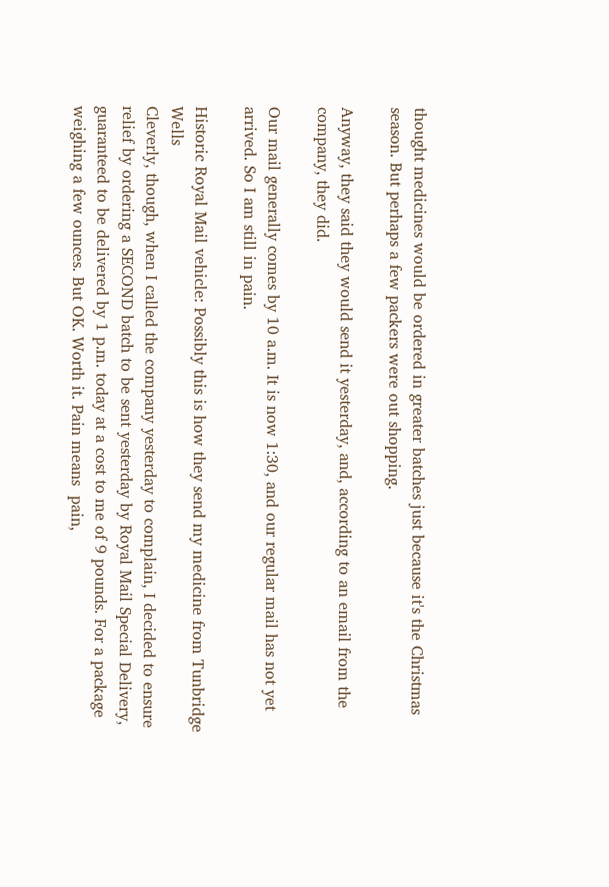thought medicines would be ordered in greater batches just because it's the Christmas season. But perhaps a few packers were out shopping.

Anyway, they said they would send it yesterday, and, according to an email from the company, they did.

Our mail generally comes by 10 a.m. It is now 1:30, and our regular mail has not yet arrived. So I am still in pain.

Historic Royal Mail vehicle: Possibly this is how they send my medicine from Tunbridge Wells
Cleverly, though, when I called the company yesterday to complain, I decided to ensure relief by ordering a SECOND batch to be sent yesterday by Royal Mail Special Delivery, guaranteed to be delivered by 1 p.m. today at a cost to me of 9 pounds. For a package weighing a few ounces. But OK. Worth it. Pain means  pain,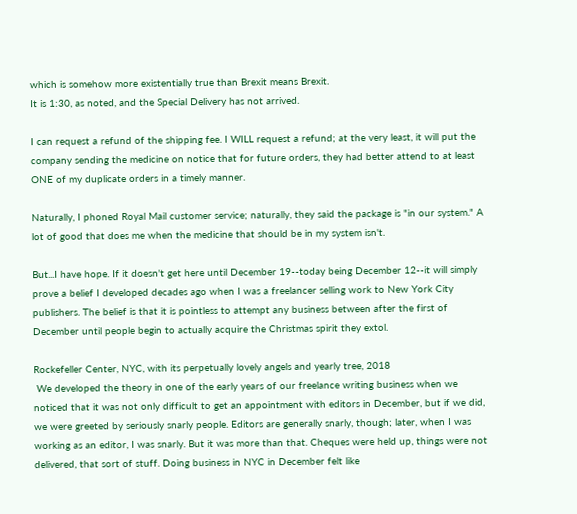which is somehow more existentially true than Brexit means Brexit.
It is 1:30, as noted, and the Special Delivery has not arrived.

I can request a refund of the shipping fee. I WILL request a refund; at the very least, it will put the company sending the medicine on notice that for future orders, they had better attend to at least ONE of my duplicate orders in a timely manner.

Naturally, I phoned Royal Mail customer service; naturally, they said the package is "in our system." A lot of good that does me when the medicine that should be in my system isn't.

But...I have hope. If it doesn't get here until December 19--today being December 12--it will simply prove a belief I developed decades ago when I was a freelancer selling work to New York City publishers. The belief is that it is pointless to attempt any business between after the first of December until people begin to actually acquire the Christmas spirit they extol.

Rockefeller Center, NYC, with its perpetually lovely angels and yearly tree, 2018
 We developed the theory in one of the early years of our freelance writing business when we noticed that it was not only difficult to get an appointment with editors in December, but if we did, we were greeted by seriously snarly people. Editors are generally snarly, though; later, when I was working as an editor, I was snarly. But it was more than that. Cheques were held up, things were not delivered, that sort of stuff. Doing business in NYC in December felt like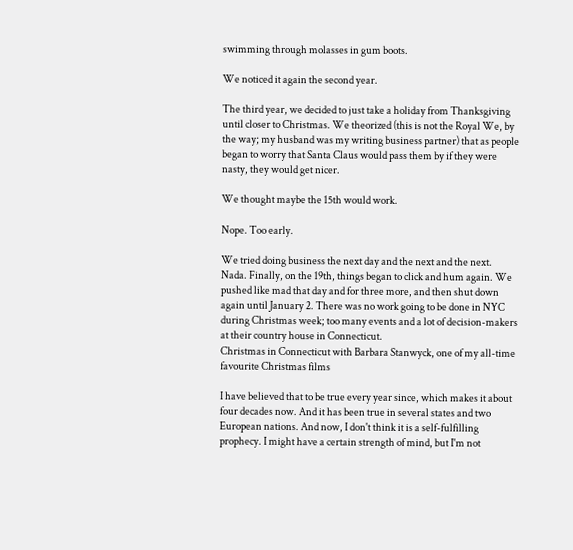swimming through molasses in gum boots.

We noticed it again the second year.

The third year, we decided to just take a holiday from Thanksgiving until closer to Christmas. We theorized (this is not the Royal We, by the way; my husband was my writing business partner) that as people began to worry that Santa Claus would pass them by if they were nasty, they would get nicer.

We thought maybe the 15th would work.

Nope. Too early.

We tried doing business the next day and the next and the next. Nada. Finally, on the 19th, things began to click and hum again. We pushed like mad that day and for three more, and then shut down again until January 2. There was no work going to be done in NYC during Christmas week; too many events and a lot of decision-makers at their country house in Connecticut.
Christmas in Connecticut with Barbara Stanwyck, one of my all-time favourite Christmas films

I have believed that to be true every year since, which makes it about four decades now. And it has been true in several states and two European nations. And now, I don't think it is a self-fulfilling prophecy. I might have a certain strength of mind, but I'm not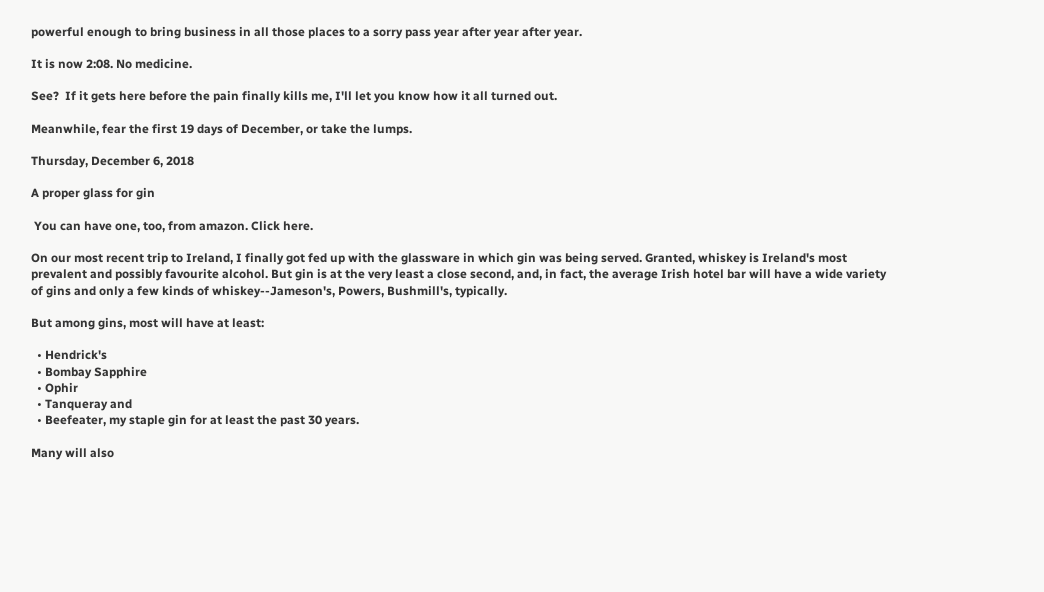powerful enough to bring business in all those places to a sorry pass year after year after year.

It is now 2:08. No medicine.

See?  If it gets here before the pain finally kills me, I'll let you know how it all turned out.

Meanwhile, fear the first 19 days of December, or take the lumps.

Thursday, December 6, 2018

A proper glass for gin

 You can have one, too, from amazon. Click here.

On our most recent trip to Ireland, I finally got fed up with the glassware in which gin was being served. Granted, whiskey is Ireland's most prevalent and possibly favourite alcohol. But gin is at the very least a close second, and, in fact, the average Irish hotel bar will have a wide variety of gins and only a few kinds of whiskey--Jameson's, Powers, Bushmill's, typically.

But among gins, most will have at least:

  • Hendrick's
  • Bombay Sapphire
  • Ophir
  • Tanqueray and
  • Beefeater, my staple gin for at least the past 30 years.

Many will also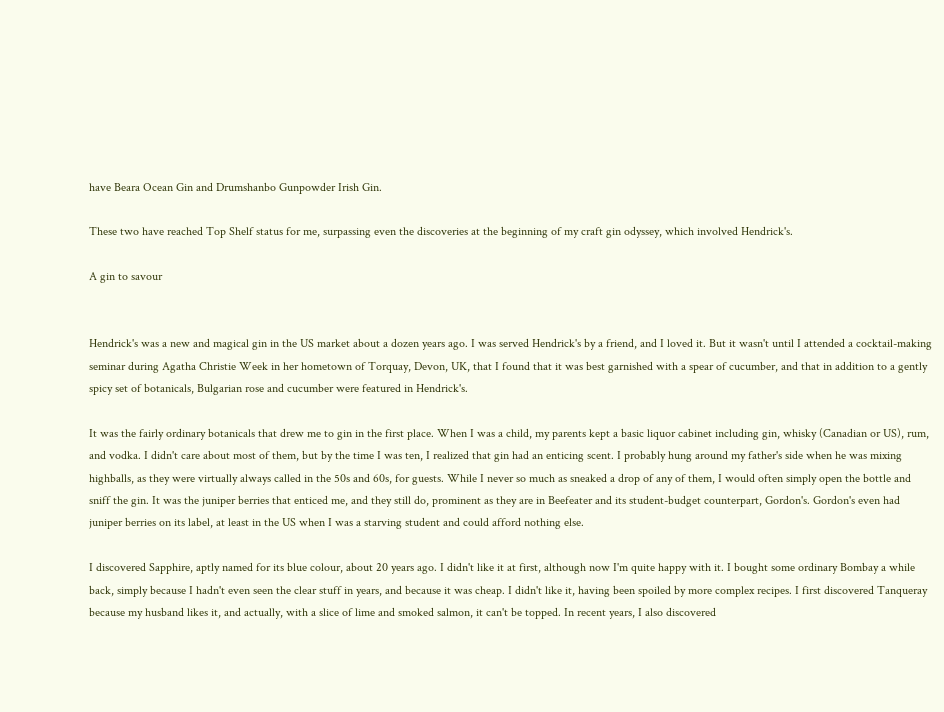have Beara Ocean Gin and Drumshanbo Gunpowder Irish Gin.

These two have reached Top Shelf status for me, surpassing even the discoveries at the beginning of my craft gin odyssey, which involved Hendrick's.

A gin to savour


Hendrick's was a new and magical gin in the US market about a dozen years ago. I was served Hendrick's by a friend, and I loved it. But it wasn't until I attended a cocktail-making seminar during Agatha Christie Week in her hometown of Torquay, Devon, UK, that I found that it was best garnished with a spear of cucumber, and that in addition to a gently spicy set of botanicals, Bulgarian rose and cucumber were featured in Hendrick's.

It was the fairly ordinary botanicals that drew me to gin in the first place. When I was a child, my parents kept a basic liquor cabinet including gin, whisky (Canadian or US), rum, and vodka. I didn't care about most of them, but by the time I was ten, I realized that gin had an enticing scent. I probably hung around my father's side when he was mixing highballs, as they were virtually always called in the 50s and 60s, for guests. While I never so much as sneaked a drop of any of them, I would often simply open the bottle and sniff the gin. It was the juniper berries that enticed me, and they still do, prominent as they are in Beefeater and its student-budget counterpart, Gordon's. Gordon's even had juniper berries on its label, at least in the US when I was a starving student and could afford nothing else.

I discovered Sapphire, aptly named for its blue colour, about 20 years ago. I didn't like it at first, although now I'm quite happy with it. I bought some ordinary Bombay a while back, simply because I hadn't even seen the clear stuff in years, and because it was cheap. I didn't like it, having been spoiled by more complex recipes. I first discovered Tanqueray because my husband likes it, and actually, with a slice of lime and smoked salmon, it can't be topped. In recent years, I also discovered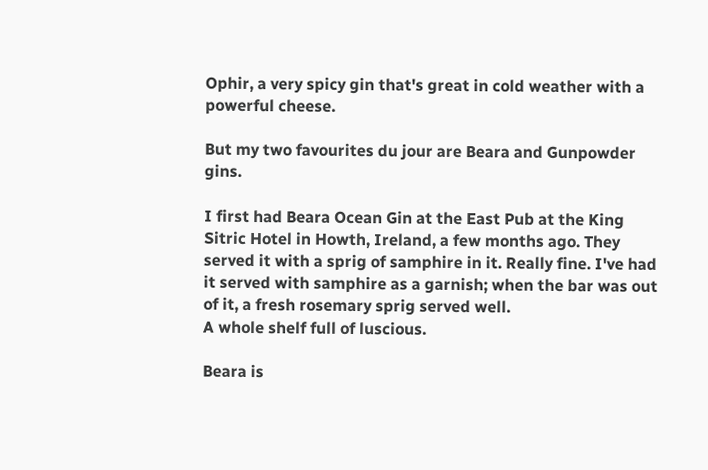Ophir, a very spicy gin that's great in cold weather with a powerful cheese.

But my two favourites du jour are Beara and Gunpowder gins.

I first had Beara Ocean Gin at the East Pub at the King Sitric Hotel in Howth, Ireland, a few months ago. They served it with a sprig of samphire in it. Really fine. I've had it served with samphire as a garnish; when the bar was out of it, a fresh rosemary sprig served well.
A whole shelf full of luscious.

Beara is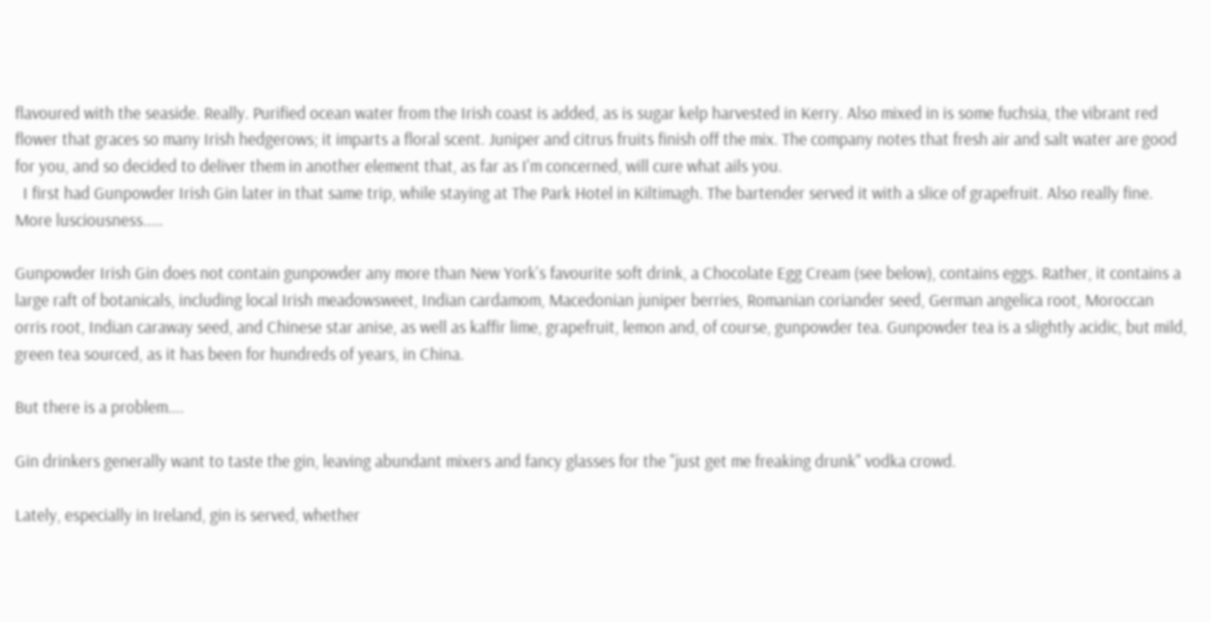flavoured with the seaside. Really. Purified ocean water from the Irish coast is added, as is sugar kelp harvested in Kerry. Also mixed in is some fuchsia, the vibrant red flower that graces so many Irish hedgerows; it imparts a floral scent. Juniper and citrus fruits finish off the mix. The company notes that fresh air and salt water are good for you, and so decided to deliver them in another element that, as far as I'm concerned, will cure what ails you.
  I first had Gunpowder Irish Gin later in that same trip, while staying at The Park Hotel in Kiltimagh. The bartender served it with a slice of grapefruit. Also really fine.
More lusciousness.....

Gunpowder Irish Gin does not contain gunpowder any more than New York's favourite soft drink, a Chocolate Egg Cream (see below), contains eggs. Rather, it contains a large raft of botanicals, including local Irish meadowsweet, Indian cardamom, Macedonian juniper berries, Romanian coriander seed, German angelica root, Moroccan orris root, Indian caraway seed, and Chinese star anise, as well as kaffir lime, grapefruit, lemon and, of course, gunpowder tea. Gunpowder tea is a slightly acidic, but mild, green tea sourced, as it has been for hundreds of years, in China.

But there is a problem....

Gin drinkers generally want to taste the gin, leaving abundant mixers and fancy glasses for the "just get me freaking drunk" vodka crowd.

Lately, especially in Ireland, gin is served, whether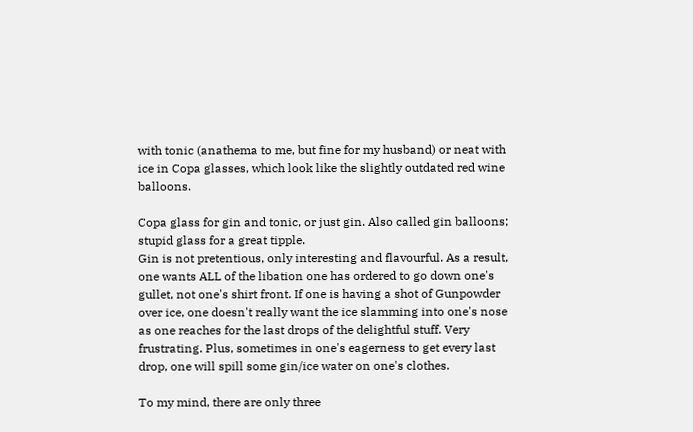with tonic (anathema to me, but fine for my husband) or neat with ice in Copa glasses, which look like the slightly outdated red wine balloons.

Copa glass for gin and tonic, or just gin. Also called gin balloons; stupid glass for a great tipple.
Gin is not pretentious, only interesting and flavourful. As a result, one wants ALL of the libation one has ordered to go down one's gullet, not one's shirt front. If one is having a shot of Gunpowder over ice, one doesn't really want the ice slamming into one's nose as one reaches for the last drops of the delightful stuff. Very frustrating. Plus, sometimes in one's eagerness to get every last drop, one will spill some gin/ice water on one's clothes.

To my mind, there are only three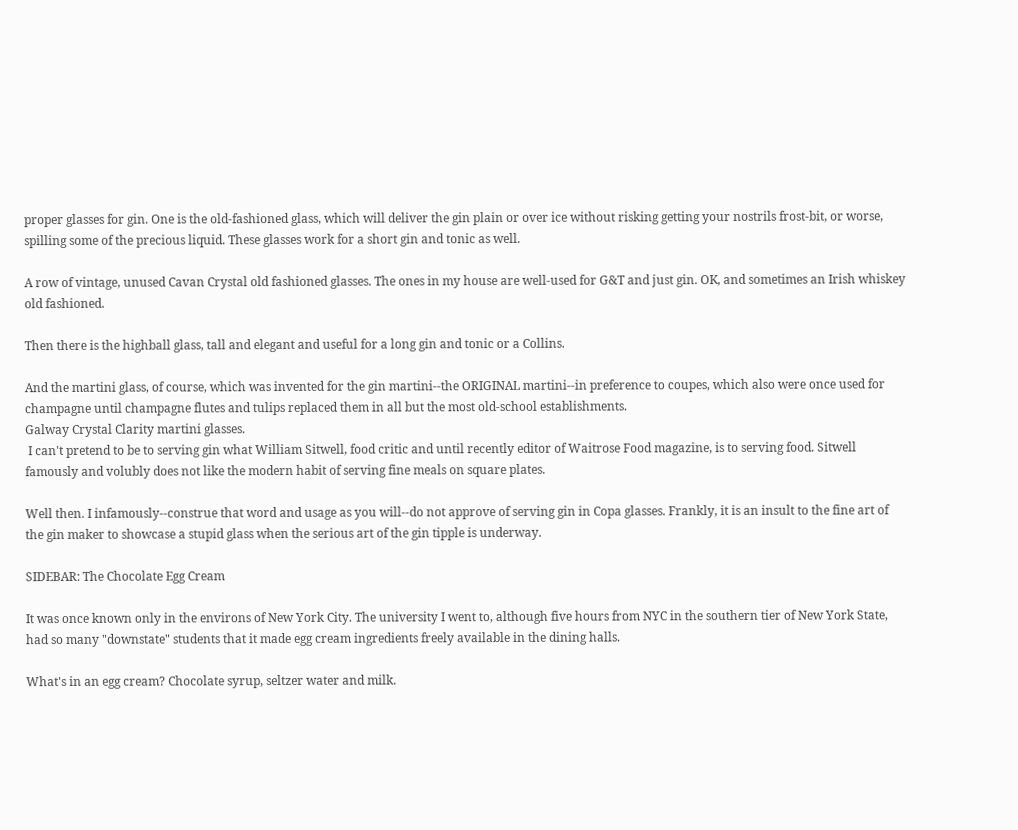proper glasses for gin. One is the old-fashioned glass, which will deliver the gin plain or over ice without risking getting your nostrils frost-bit, or worse, spilling some of the precious liquid. These glasses work for a short gin and tonic as well.

A row of vintage, unused Cavan Crystal old fashioned glasses. The ones in my house are well-used for G&T and just gin. OK, and sometimes an Irish whiskey old fashioned.

Then there is the highball glass, tall and elegant and useful for a long gin and tonic or a Collins.

And the martini glass, of course, which was invented for the gin martini--the ORIGINAL martini--in preference to coupes, which also were once used for champagne until champagne flutes and tulips replaced them in all but the most old-school establishments.
Galway Crystal Clarity martini glasses.
 I can't pretend to be to serving gin what William Sitwell, food critic and until recently editor of Waitrose Food magazine, is to serving food. Sitwell famously and volubly does not like the modern habit of serving fine meals on square plates.

Well then. I infamously--construe that word and usage as you will--do not approve of serving gin in Copa glasses. Frankly, it is an insult to the fine art of the gin maker to showcase a stupid glass when the serious art of the gin tipple is underway.

SIDEBAR: The Chocolate Egg Cream

It was once known only in the environs of New York City. The university I went to, although five hours from NYC in the southern tier of New York State, had so many "downstate" students that it made egg cream ingredients freely available in the dining halls.

What's in an egg cream? Chocolate syrup, seltzer water and milk.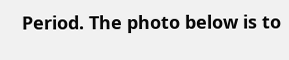Period. The photo below is to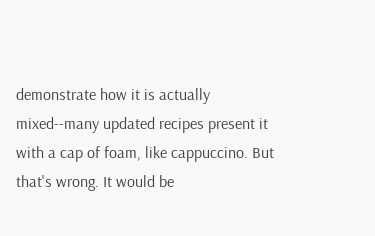demonstrate how it is actually mixed--many updated recipes present it with a cap of foam, like cappuccino. But that's wrong. It would be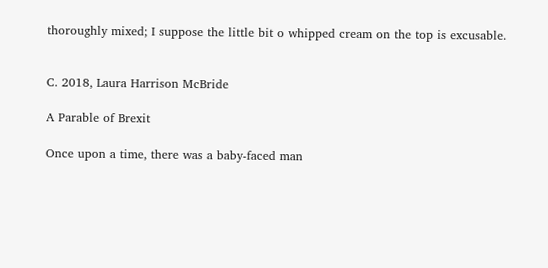thoroughly mixed; I suppose the little bit o whipped cream on the top is excusable.


C. 2018, Laura Harrison McBride

A Parable of Brexit

Once upon a time, there was a baby-faced man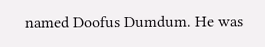named Doofus Dumdum. He was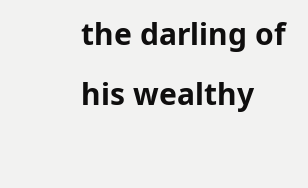the darling of his wealthy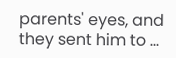parents' eyes, and they sent him to ...